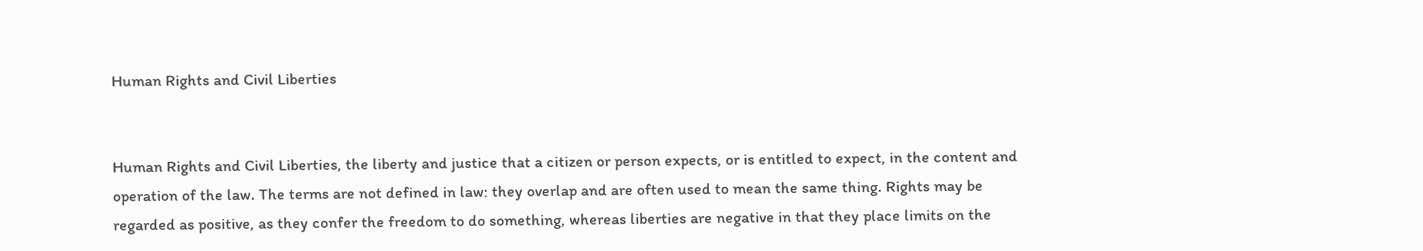Human Rights and Civil Liberties


Human Rights and Civil Liberties, the liberty and justice that a citizen or person expects, or is entitled to expect, in the content and operation of the law. The terms are not defined in law: they overlap and are often used to mean the same thing. Rights may be regarded as positive, as they confer the freedom to do something, whereas liberties are negative in that they place limits on the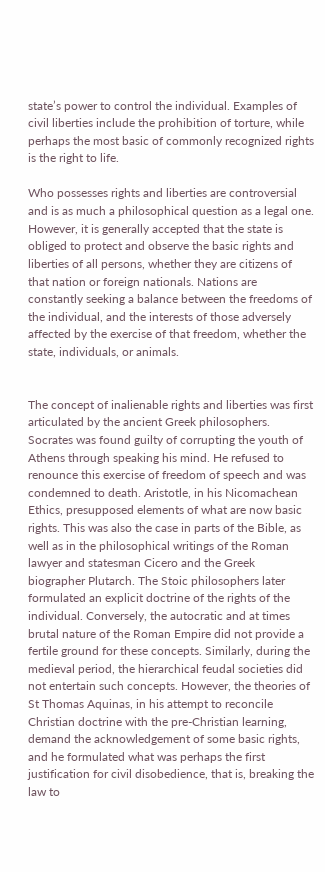state’s power to control the individual. Examples of civil liberties include the prohibition of torture, while perhaps the most basic of commonly recognized rights is the right to life.

Who possesses rights and liberties are controversial and is as much a philosophical question as a legal one. However, it is generally accepted that the state is obliged to protect and observe the basic rights and liberties of all persons, whether they are citizens of that nation or foreign nationals. Nations are constantly seeking a balance between the freedoms of the individual, and the interests of those adversely affected by the exercise of that freedom, whether the state, individuals, or animals.


The concept of inalienable rights and liberties was first articulated by the ancient Greek philosophers. Socrates was found guilty of corrupting the youth of Athens through speaking his mind. He refused to renounce this exercise of freedom of speech and was condemned to death. Aristotle, in his Nicomachean Ethics, presupposed elements of what are now basic rights. This was also the case in parts of the Bible, as well as in the philosophical writings of the Roman lawyer and statesman Cicero and the Greek biographer Plutarch. The Stoic philosophers later formulated an explicit doctrine of the rights of the individual. Conversely, the autocratic and at times brutal nature of the Roman Empire did not provide a fertile ground for these concepts. Similarly, during the medieval period, the hierarchical feudal societies did not entertain such concepts. However, the theories of St Thomas Aquinas, in his attempt to reconcile Christian doctrine with the pre-Christian learning, demand the acknowledgement of some basic rights, and he formulated what was perhaps the first justification for civil disobedience, that is, breaking the law to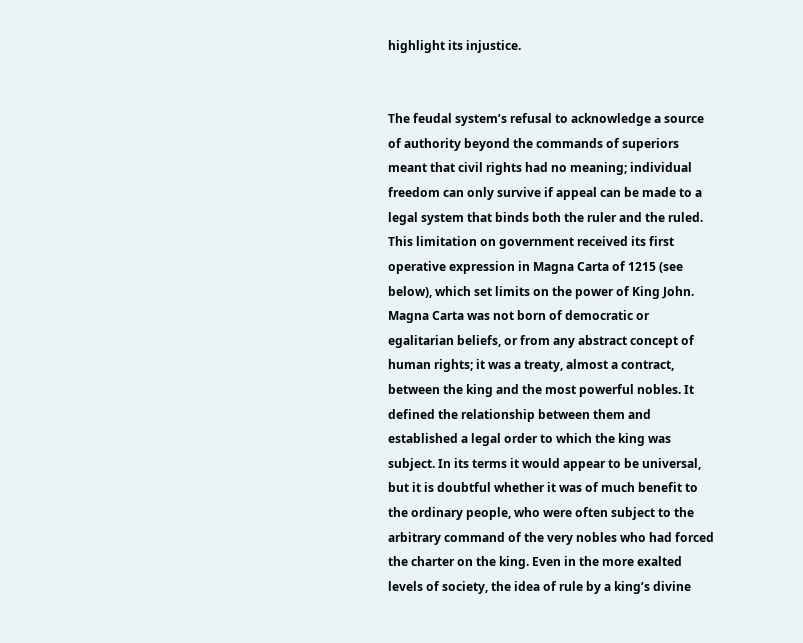highlight its injustice.


The feudal system’s refusal to acknowledge a source of authority beyond the commands of superiors meant that civil rights had no meaning; individual freedom can only survive if appeal can be made to a legal system that binds both the ruler and the ruled. This limitation on government received its first operative expression in Magna Carta of 1215 (see below), which set limits on the power of King John. Magna Carta was not born of democratic or egalitarian beliefs, or from any abstract concept of human rights; it was a treaty, almost a contract, between the king and the most powerful nobles. It defined the relationship between them and established a legal order to which the king was subject. In its terms it would appear to be universal, but it is doubtful whether it was of much benefit to the ordinary people, who were often subject to the arbitrary command of the very nobles who had forced the charter on the king. Even in the more exalted levels of society, the idea of rule by a king’s divine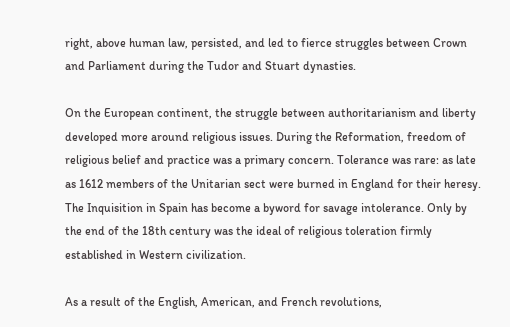right, above human law, persisted, and led to fierce struggles between Crown and Parliament during the Tudor and Stuart dynasties.

On the European continent, the struggle between authoritarianism and liberty developed more around religious issues. During the Reformation, freedom of religious belief and practice was a primary concern. Tolerance was rare: as late as 1612 members of the Unitarian sect were burned in England for their heresy. The Inquisition in Spain has become a byword for savage intolerance. Only by the end of the 18th century was the ideal of religious toleration firmly established in Western civilization.

As a result of the English, American, and French revolutions,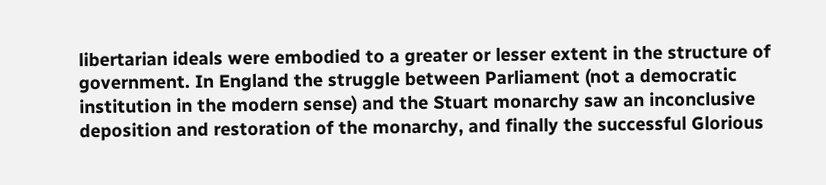libertarian ideals were embodied to a greater or lesser extent in the structure of government. In England the struggle between Parliament (not a democratic institution in the modern sense) and the Stuart monarchy saw an inconclusive deposition and restoration of the monarchy, and finally the successful Glorious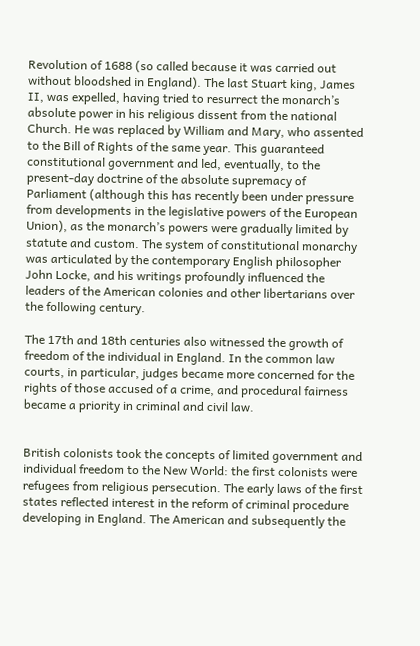Revolution of 1688 (so called because it was carried out without bloodshed in England). The last Stuart king, James II, was expelled, having tried to resurrect the monarch’s absolute power in his religious dissent from the national Church. He was replaced by William and Mary, who assented to the Bill of Rights of the same year. This guaranteed constitutional government and led, eventually, to the present-day doctrine of the absolute supremacy of Parliament (although this has recently been under pressure from developments in the legislative powers of the European Union), as the monarch’s powers were gradually limited by statute and custom. The system of constitutional monarchy was articulated by the contemporary English philosopher John Locke, and his writings profoundly influenced the leaders of the American colonies and other libertarians over the following century.

The 17th and 18th centuries also witnessed the growth of freedom of the individual in England. In the common law courts, in particular, judges became more concerned for the rights of those accused of a crime, and procedural fairness became a priority in criminal and civil law.


British colonists took the concepts of limited government and individual freedom to the New World: the first colonists were refugees from religious persecution. The early laws of the first states reflected interest in the reform of criminal procedure developing in England. The American and subsequently the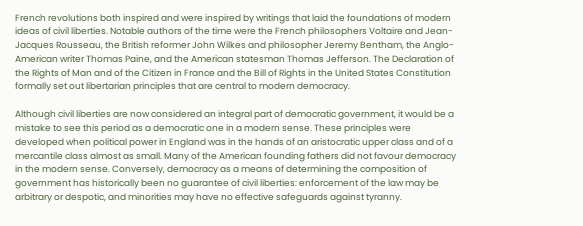French revolutions both inspired and were inspired by writings that laid the foundations of modern ideas of civil liberties. Notable authors of the time were the French philosophers Voltaire and Jean-Jacques Rousseau, the British reformer John Wilkes and philosopher Jeremy Bentham, the Anglo-American writer Thomas Paine, and the American statesman Thomas Jefferson. The Declaration of the Rights of Man and of the Citizen in France and the Bill of Rights in the United States Constitution formally set out libertarian principles that are central to modern democracy.

Although civil liberties are now considered an integral part of democratic government, it would be a mistake to see this period as a democratic one in a modern sense. These principles were developed when political power in England was in the hands of an aristocratic upper class and of a mercantile class almost as small. Many of the American founding fathers did not favour democracy in the modern sense. Conversely, democracy as a means of determining the composition of government has historically been no guarantee of civil liberties: enforcement of the law may be arbitrary or despotic, and minorities may have no effective safeguards against tyranny.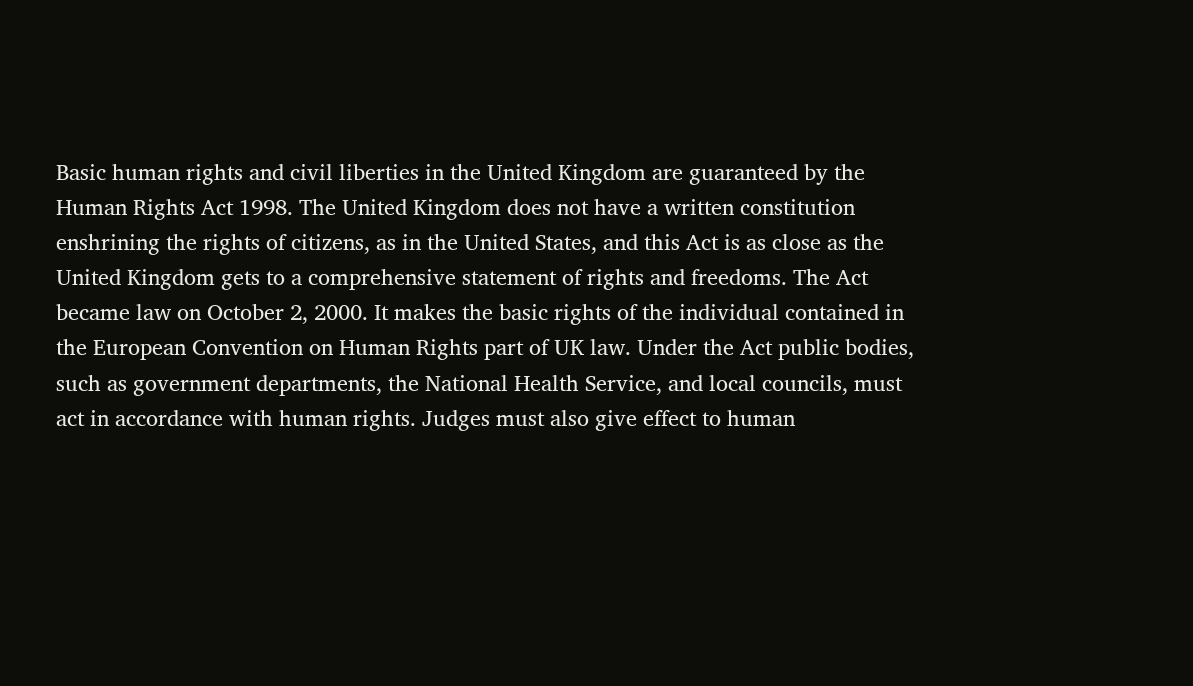Basic human rights and civil liberties in the United Kingdom are guaranteed by the Human Rights Act 1998. The United Kingdom does not have a written constitution enshrining the rights of citizens, as in the United States, and this Act is as close as the United Kingdom gets to a comprehensive statement of rights and freedoms. The Act became law on October 2, 2000. It makes the basic rights of the individual contained in the European Convention on Human Rights part of UK law. Under the Act public bodies, such as government departments, the National Health Service, and local councils, must act in accordance with human rights. Judges must also give effect to human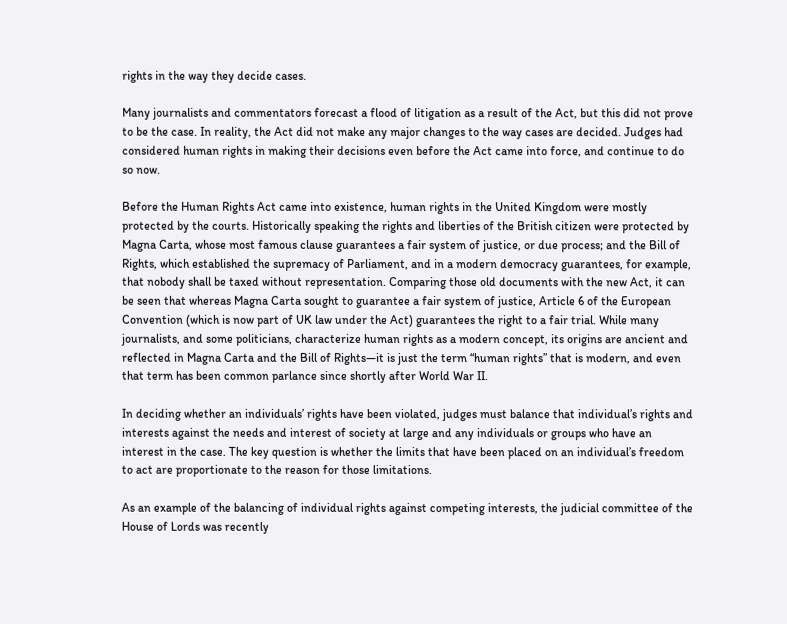rights in the way they decide cases.

Many journalists and commentators forecast a flood of litigation as a result of the Act, but this did not prove to be the case. In reality, the Act did not make any major changes to the way cases are decided. Judges had considered human rights in making their decisions even before the Act came into force, and continue to do so now.

Before the Human Rights Act came into existence, human rights in the United Kingdom were mostly protected by the courts. Historically speaking the rights and liberties of the British citizen were protected by Magna Carta, whose most famous clause guarantees a fair system of justice, or due process; and the Bill of Rights, which established the supremacy of Parliament, and in a modern democracy guarantees, for example, that nobody shall be taxed without representation. Comparing those old documents with the new Act, it can be seen that whereas Magna Carta sought to guarantee a fair system of justice, Article 6 of the European Convention (which is now part of UK law under the Act) guarantees the right to a fair trial. While many journalists, and some politicians, characterize human rights as a modern concept, its origins are ancient and reflected in Magna Carta and the Bill of Rights—it is just the term “human rights” that is modern, and even that term has been common parlance since shortly after World War II.

In deciding whether an individuals’ rights have been violated, judges must balance that individual’s rights and interests against the needs and interest of society at large and any individuals or groups who have an interest in the case. The key question is whether the limits that have been placed on an individual’s freedom to act are proportionate to the reason for those limitations.

As an example of the balancing of individual rights against competing interests, the judicial committee of the House of Lords was recently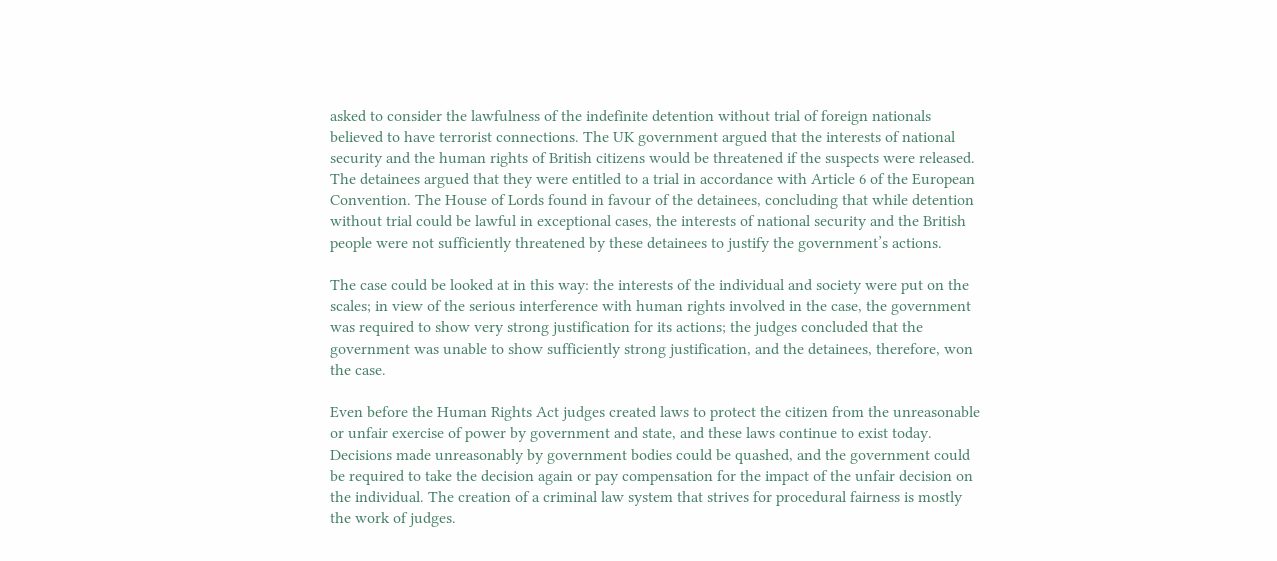asked to consider the lawfulness of the indefinite detention without trial of foreign nationals believed to have terrorist connections. The UK government argued that the interests of national security and the human rights of British citizens would be threatened if the suspects were released. The detainees argued that they were entitled to a trial in accordance with Article 6 of the European Convention. The House of Lords found in favour of the detainees, concluding that while detention without trial could be lawful in exceptional cases, the interests of national security and the British people were not sufficiently threatened by these detainees to justify the government’s actions.

The case could be looked at in this way: the interests of the individual and society were put on the scales; in view of the serious interference with human rights involved in the case, the government was required to show very strong justification for its actions; the judges concluded that the government was unable to show sufficiently strong justification, and the detainees, therefore, won the case.

Even before the Human Rights Act judges created laws to protect the citizen from the unreasonable or unfair exercise of power by government and state, and these laws continue to exist today. Decisions made unreasonably by government bodies could be quashed, and the government could be required to take the decision again or pay compensation for the impact of the unfair decision on the individual. The creation of a criminal law system that strives for procedural fairness is mostly the work of judges.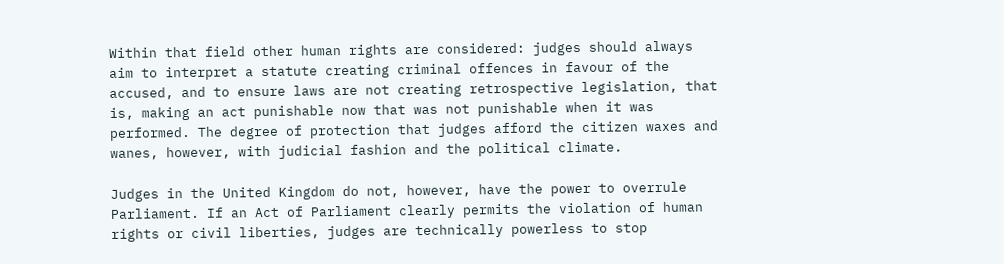Within that field other human rights are considered: judges should always aim to interpret a statute creating criminal offences in favour of the accused, and to ensure laws are not creating retrospective legislation, that is, making an act punishable now that was not punishable when it was performed. The degree of protection that judges afford the citizen waxes and wanes, however, with judicial fashion and the political climate.

Judges in the United Kingdom do not, however, have the power to overrule Parliament. If an Act of Parliament clearly permits the violation of human rights or civil liberties, judges are technically powerless to stop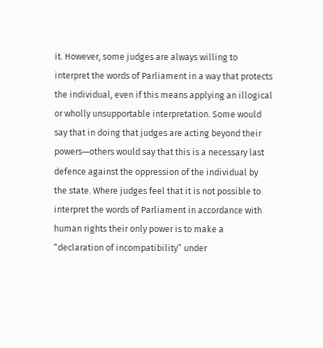it. However, some judges are always willing to interpret the words of Parliament in a way that protects the individual, even if this means applying an illogical or wholly unsupportable interpretation. Some would say that in doing that judges are acting beyond their powers—others would say that this is a necessary last defence against the oppression of the individual by the state. Where judges feel that it is not possible to interpret the words of Parliament in accordance with human rights their only power is to make a “declaration of incompatibility” under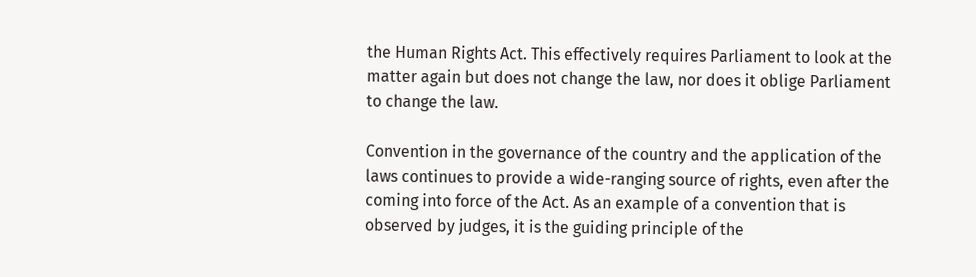the Human Rights Act. This effectively requires Parliament to look at the matter again but does not change the law, nor does it oblige Parliament to change the law.

Convention in the governance of the country and the application of the laws continues to provide a wide-ranging source of rights, even after the coming into force of the Act. As an example of a convention that is observed by judges, it is the guiding principle of the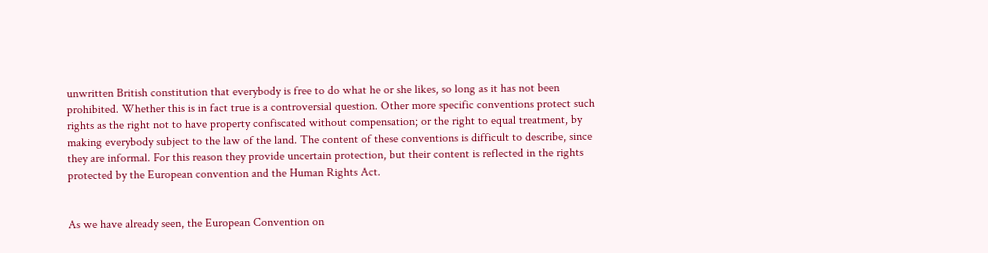unwritten British constitution that everybody is free to do what he or she likes, so long as it has not been prohibited. Whether this is in fact true is a controversial question. Other more specific conventions protect such rights as the right not to have property confiscated without compensation; or the right to equal treatment, by making everybody subject to the law of the land. The content of these conventions is difficult to describe, since they are informal. For this reason they provide uncertain protection, but their content is reflected in the rights protected by the European convention and the Human Rights Act.


As we have already seen, the European Convention on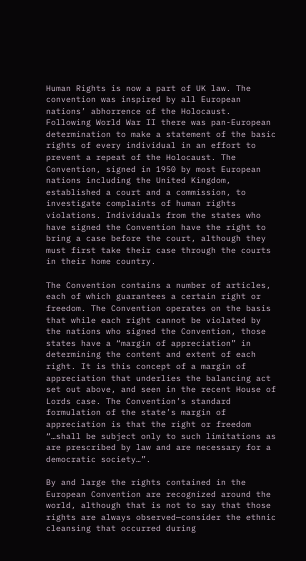Human Rights is now a part of UK law. The convention was inspired by all European nations’ abhorrence of the Holocaust. Following World War II there was pan-European determination to make a statement of the basic rights of every individual in an effort to prevent a repeat of the Holocaust. The Convention, signed in 1950 by most European nations including the United Kingdom, established a court and a commission, to investigate complaints of human rights violations. Individuals from the states who have signed the Convention have the right to bring a case before the court, although they must first take their case through the courts in their home country.

The Convention contains a number of articles, each of which guarantees a certain right or freedom. The Convention operates on the basis that while each right cannot be violated by the nations who signed the Convention, those states have a “margin of appreciation” in determining the content and extent of each right. It is this concept of a margin of appreciation that underlies the balancing act set out above, and seen in the recent House of Lords case. The Convention’s standard formulation of the state’s margin of appreciation is that the right or freedom “…shall be subject only to such limitations as are prescribed by law and are necessary for a democratic society…”.

By and large the rights contained in the European Convention are recognized around the world, although that is not to say that those rights are always observed—consider the ethnic cleansing that occurred during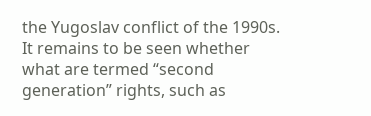the Yugoslav conflict of the 1990s. It remains to be seen whether what are termed “second generation” rights, such as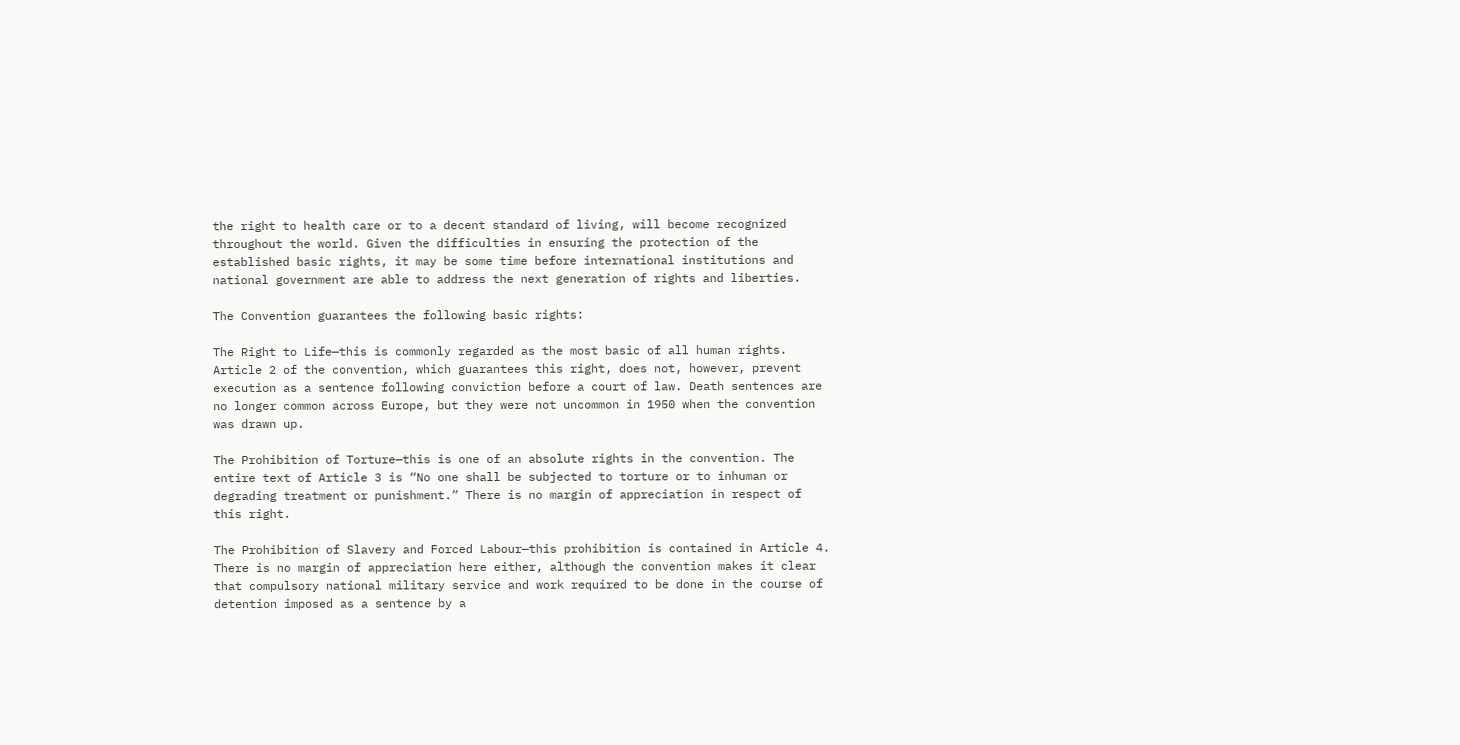the right to health care or to a decent standard of living, will become recognized throughout the world. Given the difficulties in ensuring the protection of the established basic rights, it may be some time before international institutions and national government are able to address the next generation of rights and liberties.

The Convention guarantees the following basic rights:

The Right to Life—this is commonly regarded as the most basic of all human rights. Article 2 of the convention, which guarantees this right, does not, however, prevent execution as a sentence following conviction before a court of law. Death sentences are no longer common across Europe, but they were not uncommon in 1950 when the convention was drawn up.

The Prohibition of Torture—this is one of an absolute rights in the convention. The entire text of Article 3 is “No one shall be subjected to torture or to inhuman or degrading treatment or punishment.” There is no margin of appreciation in respect of this right.

The Prohibition of Slavery and Forced Labour—this prohibition is contained in Article 4. There is no margin of appreciation here either, although the convention makes it clear that compulsory national military service and work required to be done in the course of detention imposed as a sentence by a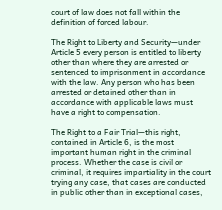court of law does not fall within the definition of forced labour.

The Right to Liberty and Security—under Article 5 every person is entitled to liberty other than where they are arrested or sentenced to imprisonment in accordance with the law. Any person who has been arrested or detained other than in accordance with applicable laws must have a right to compensation.

The Right to a Fair Trial—this right, contained in Article 6, is the most important human right in the criminal process. Whether the case is civil or criminal, it requires impartiality in the court trying any case, that cases are conducted in public other than in exceptional cases,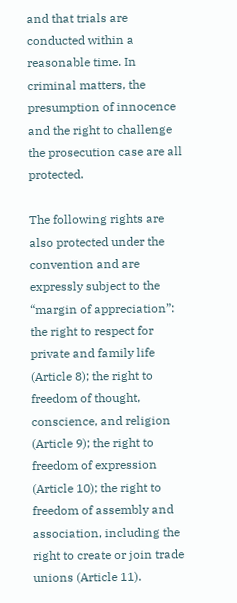and that trials are conducted within a reasonable time. In criminal matters, the presumption of innocence and the right to challenge the prosecution case are all protected.

The following rights are also protected under the convention and are expressly subject to the “margin of appreciation”: the right to respect for private and family life (Article 8); the right to freedom of thought, conscience, and religion (Article 9); the right to freedom of expression (Article 10); the right to freedom of assembly and association, including the right to create or join trade unions (Article 11).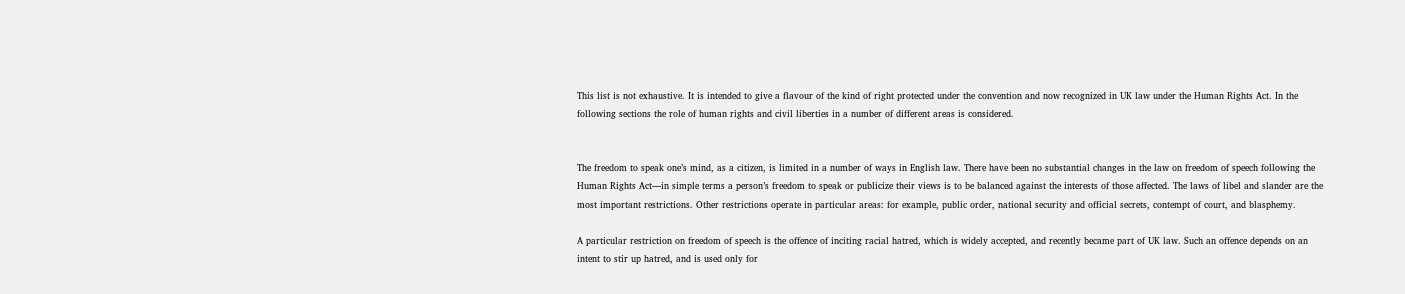This list is not exhaustive. It is intended to give a flavour of the kind of right protected under the convention and now recognized in UK law under the Human Rights Act. In the following sections the role of human rights and civil liberties in a number of different areas is considered.


The freedom to speak one’s mind, as a citizen, is limited in a number of ways in English law. There have been no substantial changes in the law on freedom of speech following the Human Rights Act—in simple terms a person’s freedom to speak or publicize their views is to be balanced against the interests of those affected. The laws of libel and slander are the most important restrictions. Other restrictions operate in particular areas: for example, public order, national security and official secrets, contempt of court, and blasphemy.

A particular restriction on freedom of speech is the offence of inciting racial hatred, which is widely accepted, and recently became part of UK law. Such an offence depends on an intent to stir up hatred, and is used only for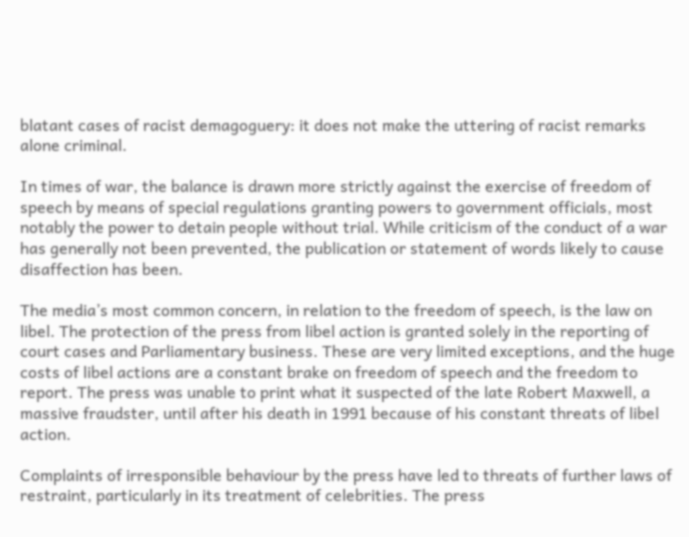blatant cases of racist demagoguery: it does not make the uttering of racist remarks alone criminal.

In times of war, the balance is drawn more strictly against the exercise of freedom of speech by means of special regulations granting powers to government officials, most notably the power to detain people without trial. While criticism of the conduct of a war has generally not been prevented, the publication or statement of words likely to cause disaffection has been.

The media’s most common concern, in relation to the freedom of speech, is the law on libel. The protection of the press from libel action is granted solely in the reporting of court cases and Parliamentary business. These are very limited exceptions, and the huge costs of libel actions are a constant brake on freedom of speech and the freedom to report. The press was unable to print what it suspected of the late Robert Maxwell, a massive fraudster, until after his death in 1991 because of his constant threats of libel action.

Complaints of irresponsible behaviour by the press have led to threats of further laws of restraint, particularly in its treatment of celebrities. The press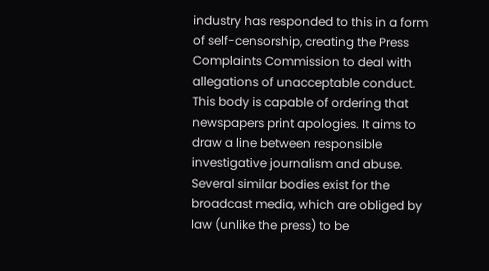industry has responded to this in a form of self-censorship, creating the Press Complaints Commission to deal with allegations of unacceptable conduct. This body is capable of ordering that newspapers print apologies. It aims to draw a line between responsible investigative journalism and abuse. Several similar bodies exist for the broadcast media, which are obliged by law (unlike the press) to be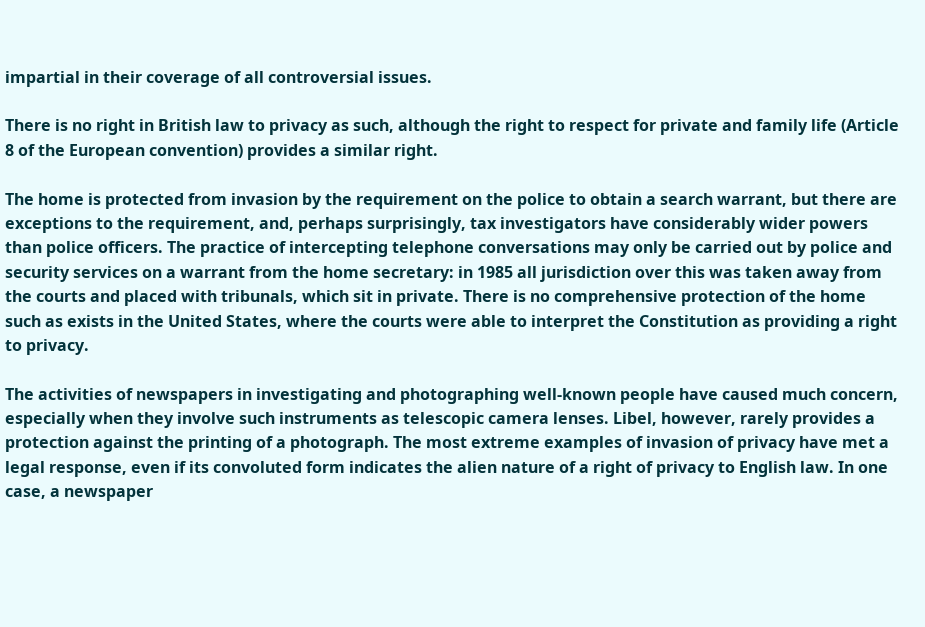impartial in their coverage of all controversial issues.

There is no right in British law to privacy as such, although the right to respect for private and family life (Article 8 of the European convention) provides a similar right.

The home is protected from invasion by the requirement on the police to obtain a search warrant, but there are exceptions to the requirement, and, perhaps surprisingly, tax investigators have considerably wider powers than police officers. The practice of intercepting telephone conversations may only be carried out by police and security services on a warrant from the home secretary: in 1985 all jurisdiction over this was taken away from the courts and placed with tribunals, which sit in private. There is no comprehensive protection of the home such as exists in the United States, where the courts were able to interpret the Constitution as providing a right to privacy.

The activities of newspapers in investigating and photographing well-known people have caused much concern, especially when they involve such instruments as telescopic camera lenses. Libel, however, rarely provides a protection against the printing of a photograph. The most extreme examples of invasion of privacy have met a legal response, even if its convoluted form indicates the alien nature of a right of privacy to English law. In one case, a newspaper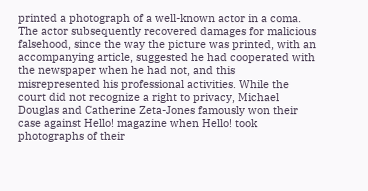printed a photograph of a well-known actor in a coma. The actor subsequently recovered damages for malicious falsehood, since the way the picture was printed, with an accompanying article, suggested he had cooperated with the newspaper when he had not, and this misrepresented his professional activities. While the court did not recognize a right to privacy, Michael Douglas and Catherine Zeta-Jones famously won their case against Hello! magazine when Hello! took photographs of their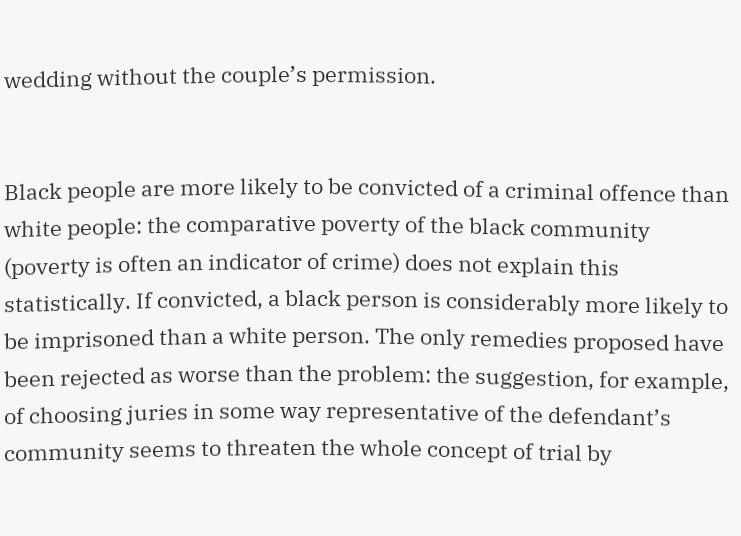wedding without the couple’s permission.


Black people are more likely to be convicted of a criminal offence than white people: the comparative poverty of the black community (poverty is often an indicator of crime) does not explain this statistically. If convicted, a black person is considerably more likely to be imprisoned than a white person. The only remedies proposed have been rejected as worse than the problem: the suggestion, for example, of choosing juries in some way representative of the defendant’s community seems to threaten the whole concept of trial by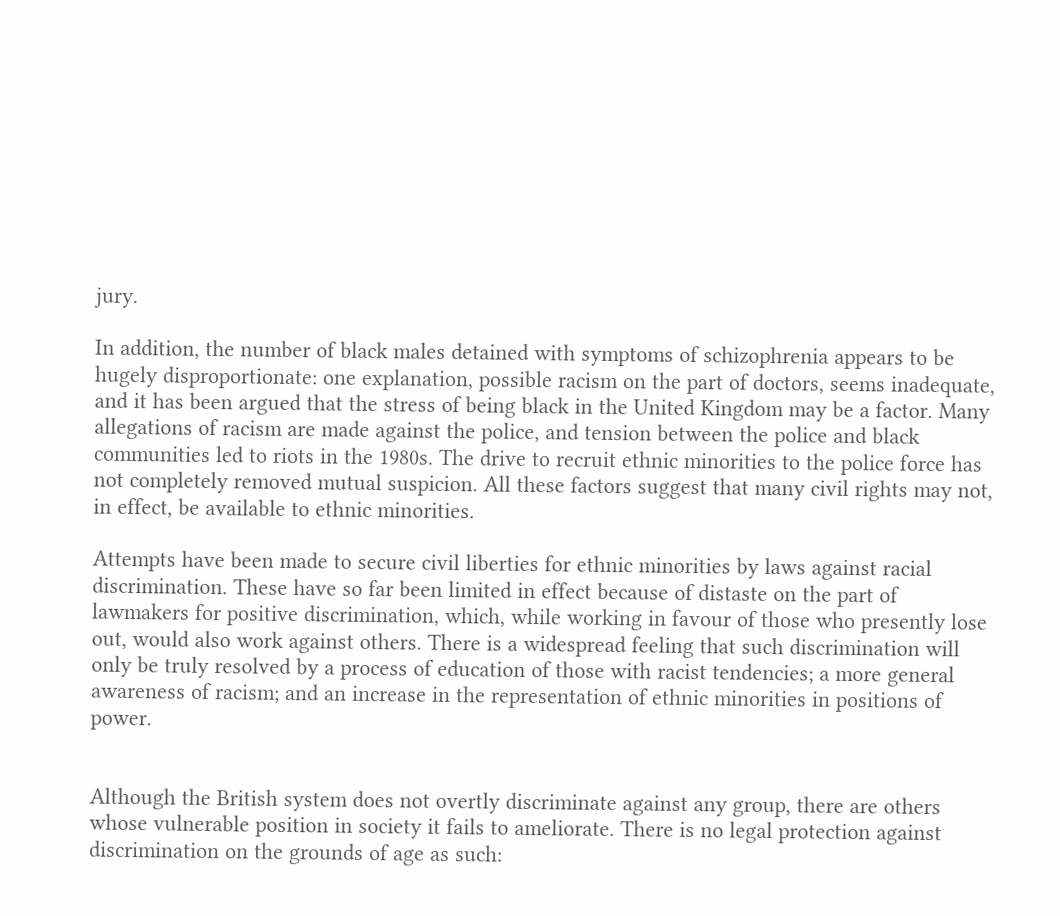jury.

In addition, the number of black males detained with symptoms of schizophrenia appears to be hugely disproportionate: one explanation, possible racism on the part of doctors, seems inadequate, and it has been argued that the stress of being black in the United Kingdom may be a factor. Many allegations of racism are made against the police, and tension between the police and black communities led to riots in the 1980s. The drive to recruit ethnic minorities to the police force has not completely removed mutual suspicion. All these factors suggest that many civil rights may not, in effect, be available to ethnic minorities.

Attempts have been made to secure civil liberties for ethnic minorities by laws against racial discrimination. These have so far been limited in effect because of distaste on the part of lawmakers for positive discrimination, which, while working in favour of those who presently lose out, would also work against others. There is a widespread feeling that such discrimination will only be truly resolved by a process of education of those with racist tendencies; a more general awareness of racism; and an increase in the representation of ethnic minorities in positions of power.


Although the British system does not overtly discriminate against any group, there are others whose vulnerable position in society it fails to ameliorate. There is no legal protection against discrimination on the grounds of age as such: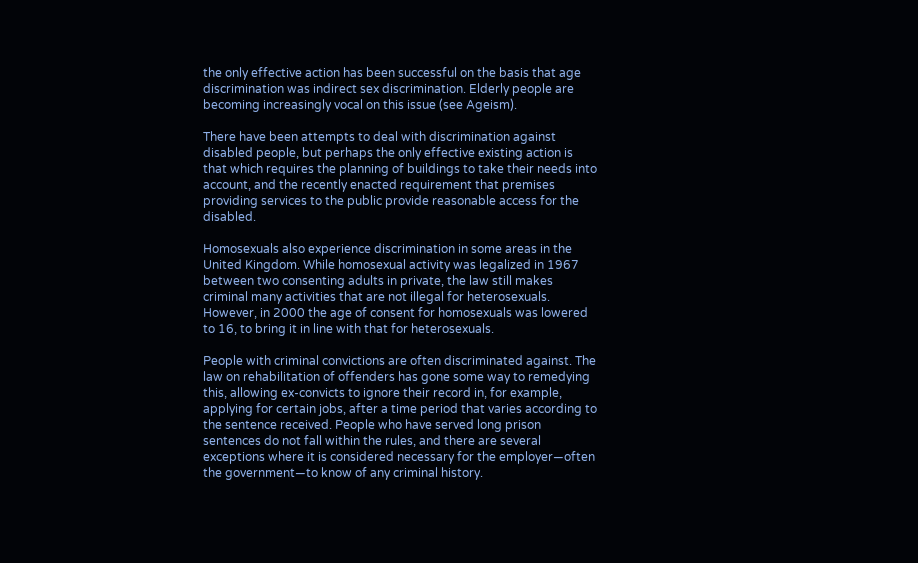the only effective action has been successful on the basis that age discrimination was indirect sex discrimination. Elderly people are becoming increasingly vocal on this issue (see Ageism).

There have been attempts to deal with discrimination against disabled people, but perhaps the only effective existing action is that which requires the planning of buildings to take their needs into account, and the recently enacted requirement that premises providing services to the public provide reasonable access for the disabled.

Homosexuals also experience discrimination in some areas in the United Kingdom. While homosexual activity was legalized in 1967 between two consenting adults in private, the law still makes criminal many activities that are not illegal for heterosexuals. However, in 2000 the age of consent for homosexuals was lowered to 16, to bring it in line with that for heterosexuals.

People with criminal convictions are often discriminated against. The law on rehabilitation of offenders has gone some way to remedying this, allowing ex-convicts to ignore their record in, for example, applying for certain jobs, after a time period that varies according to the sentence received. People who have served long prison sentences do not fall within the rules, and there are several exceptions where it is considered necessary for the employer—often the government—to know of any criminal history.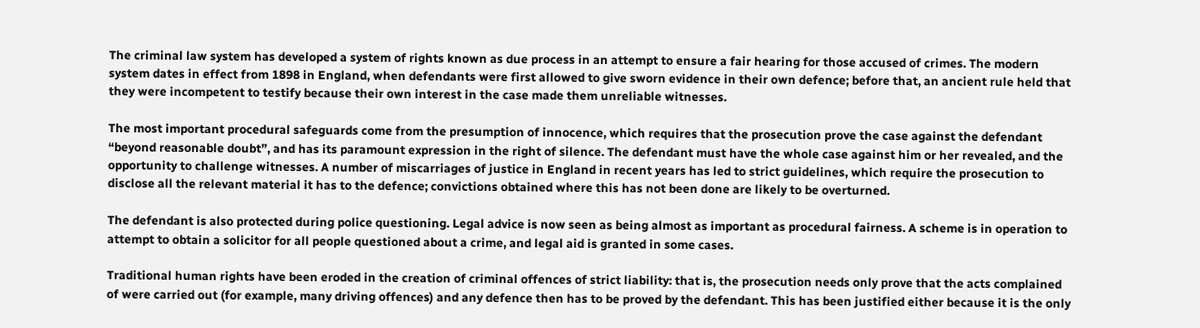The criminal law system has developed a system of rights known as due process in an attempt to ensure a fair hearing for those accused of crimes. The modern system dates in effect from 1898 in England, when defendants were first allowed to give sworn evidence in their own defence; before that, an ancient rule held that they were incompetent to testify because their own interest in the case made them unreliable witnesses.

The most important procedural safeguards come from the presumption of innocence, which requires that the prosecution prove the case against the defendant “beyond reasonable doubt”, and has its paramount expression in the right of silence. The defendant must have the whole case against him or her revealed, and the opportunity to challenge witnesses. A number of miscarriages of justice in England in recent years has led to strict guidelines, which require the prosecution to disclose all the relevant material it has to the defence; convictions obtained where this has not been done are likely to be overturned.

The defendant is also protected during police questioning. Legal advice is now seen as being almost as important as procedural fairness. A scheme is in operation to attempt to obtain a solicitor for all people questioned about a crime, and legal aid is granted in some cases.

Traditional human rights have been eroded in the creation of criminal offences of strict liability: that is, the prosecution needs only prove that the acts complained of were carried out (for example, many driving offences) and any defence then has to be proved by the defendant. This has been justified either because it is the only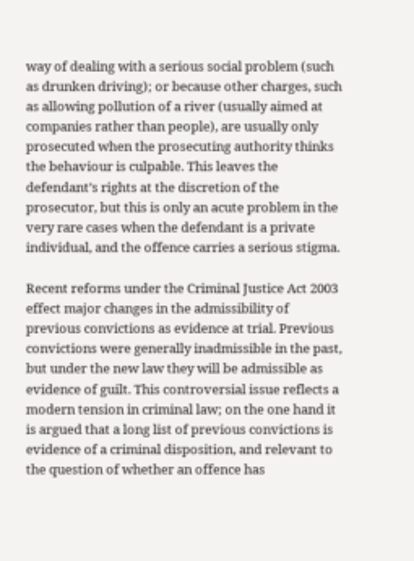way of dealing with a serious social problem (such as drunken driving); or because other charges, such as allowing pollution of a river (usually aimed at companies rather than people), are usually only prosecuted when the prosecuting authority thinks the behaviour is culpable. This leaves the defendant’s rights at the discretion of the prosecutor, but this is only an acute problem in the very rare cases when the defendant is a private individual, and the offence carries a serious stigma.

Recent reforms under the Criminal Justice Act 2003 effect major changes in the admissibility of previous convictions as evidence at trial. Previous convictions were generally inadmissible in the past, but under the new law they will be admissible as evidence of guilt. This controversial issue reflects a modern tension in criminal law; on the one hand it is argued that a long list of previous convictions is evidence of a criminal disposition, and relevant to the question of whether an offence has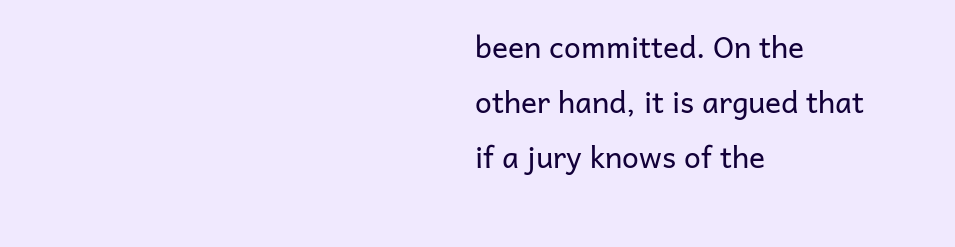been committed. On the other hand, it is argued that if a jury knows of the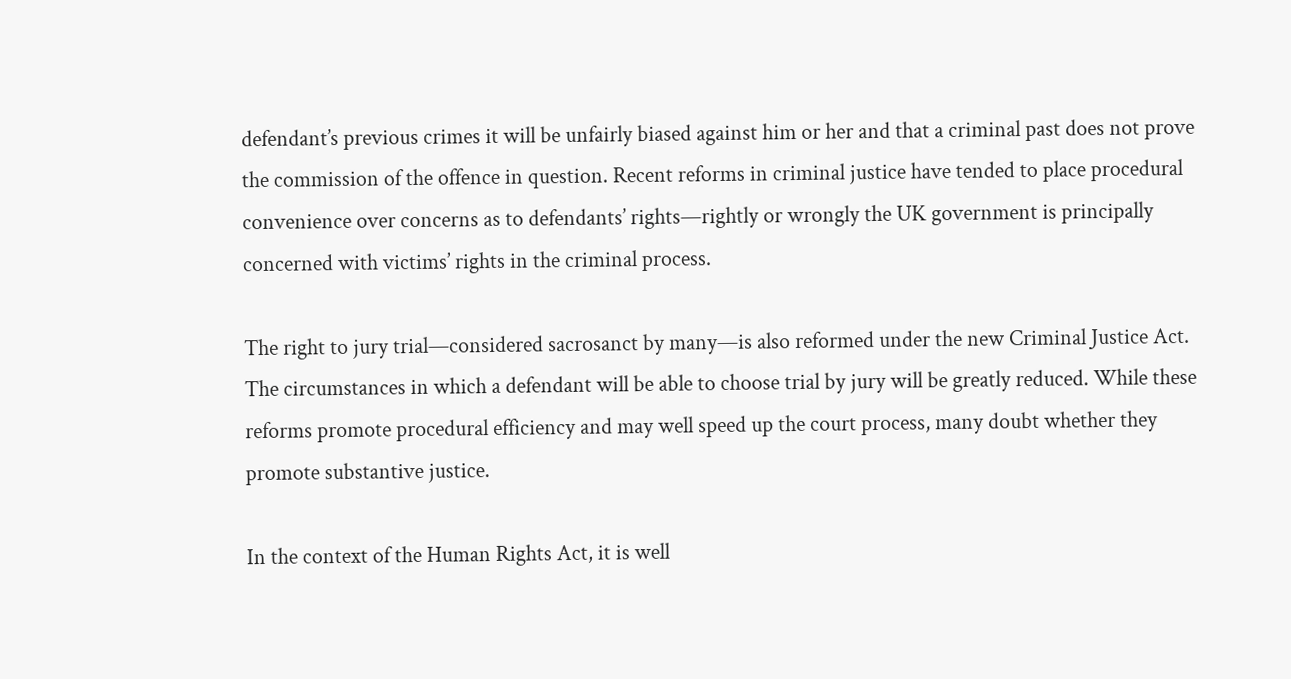defendant’s previous crimes it will be unfairly biased against him or her and that a criminal past does not prove the commission of the offence in question. Recent reforms in criminal justice have tended to place procedural convenience over concerns as to defendants’ rights—rightly or wrongly the UK government is principally concerned with victims’ rights in the criminal process.

The right to jury trial—considered sacrosanct by many—is also reformed under the new Criminal Justice Act. The circumstances in which a defendant will be able to choose trial by jury will be greatly reduced. While these reforms promote procedural efficiency and may well speed up the court process, many doubt whether they promote substantive justice.

In the context of the Human Rights Act, it is well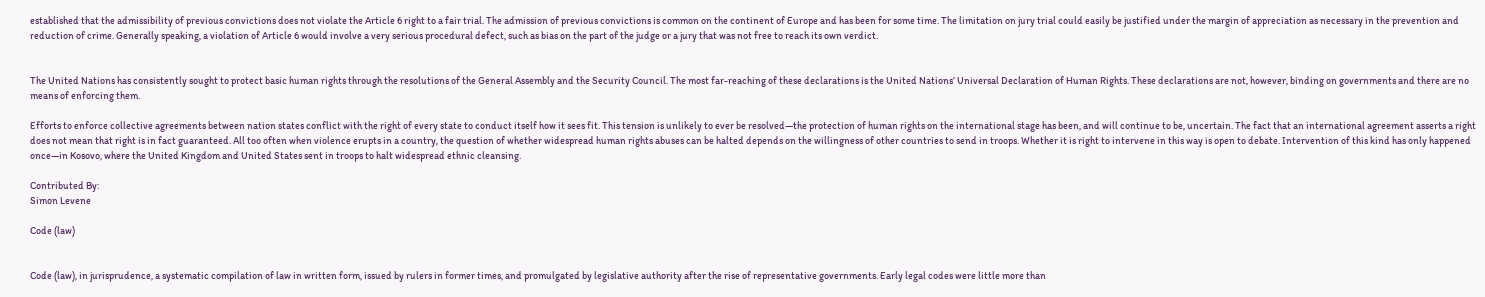established that the admissibility of previous convictions does not violate the Article 6 right to a fair trial. The admission of previous convictions is common on the continent of Europe and has been for some time. The limitation on jury trial could easily be justified under the margin of appreciation as necessary in the prevention and reduction of crime. Generally speaking, a violation of Article 6 would involve a very serious procedural defect, such as bias on the part of the judge or a jury that was not free to reach its own verdict.


The United Nations has consistently sought to protect basic human rights through the resolutions of the General Assembly and the Security Council. The most far-reaching of these declarations is the United Nations’ Universal Declaration of Human Rights. These declarations are not, however, binding on governments and there are no means of enforcing them.

Efforts to enforce collective agreements between nation states conflict with the right of every state to conduct itself how it sees fit. This tension is unlikely to ever be resolved—the protection of human rights on the international stage has been, and will continue to be, uncertain. The fact that an international agreement asserts a right does not mean that right is in fact guaranteed. All too often when violence erupts in a country, the question of whether widespread human rights abuses can be halted depends on the willingness of other countries to send in troops. Whether it is right to intervene in this way is open to debate. Intervention of this kind has only happened once—in Kosovo, where the United Kingdom and United States sent in troops to halt widespread ethnic cleansing.

Contributed By:
Simon Levene

Code (law)


Code (law), in jurisprudence, a systematic compilation of law in written form, issued by rulers in former times, and promulgated by legislative authority after the rise of representative governments. Early legal codes were little more than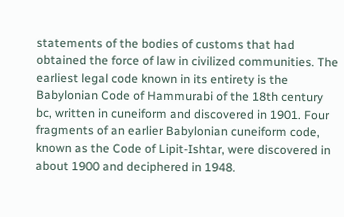statements of the bodies of customs that had obtained the force of law in civilized communities. The earliest legal code known in its entirety is the Babylonian Code of Hammurabi of the 18th century bc, written in cuneiform and discovered in 1901. Four fragments of an earlier Babylonian cuneiform code, known as the Code of Lipit-Ishtar, were discovered in about 1900 and deciphered in 1948.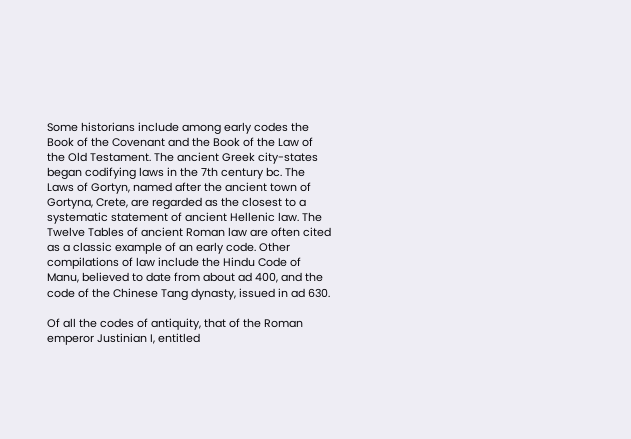Some historians include among early codes the Book of the Covenant and the Book of the Law of the Old Testament. The ancient Greek city-states began codifying laws in the 7th century bc. The Laws of Gortyn, named after the ancient town of Gortyna, Crete, are regarded as the closest to a systematic statement of ancient Hellenic law. The Twelve Tables of ancient Roman law are often cited as a classic example of an early code. Other compilations of law include the Hindu Code of Manu, believed to date from about ad 400, and the code of the Chinese Tang dynasty, issued in ad 630.

Of all the codes of antiquity, that of the Roman emperor Justinian I, entitled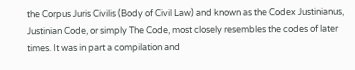the Corpus Juris Civilis (Body of Civil Law) and known as the Codex Justinianus, Justinian Code, or simply The Code, most closely resembles the codes of later times. It was in part a compilation and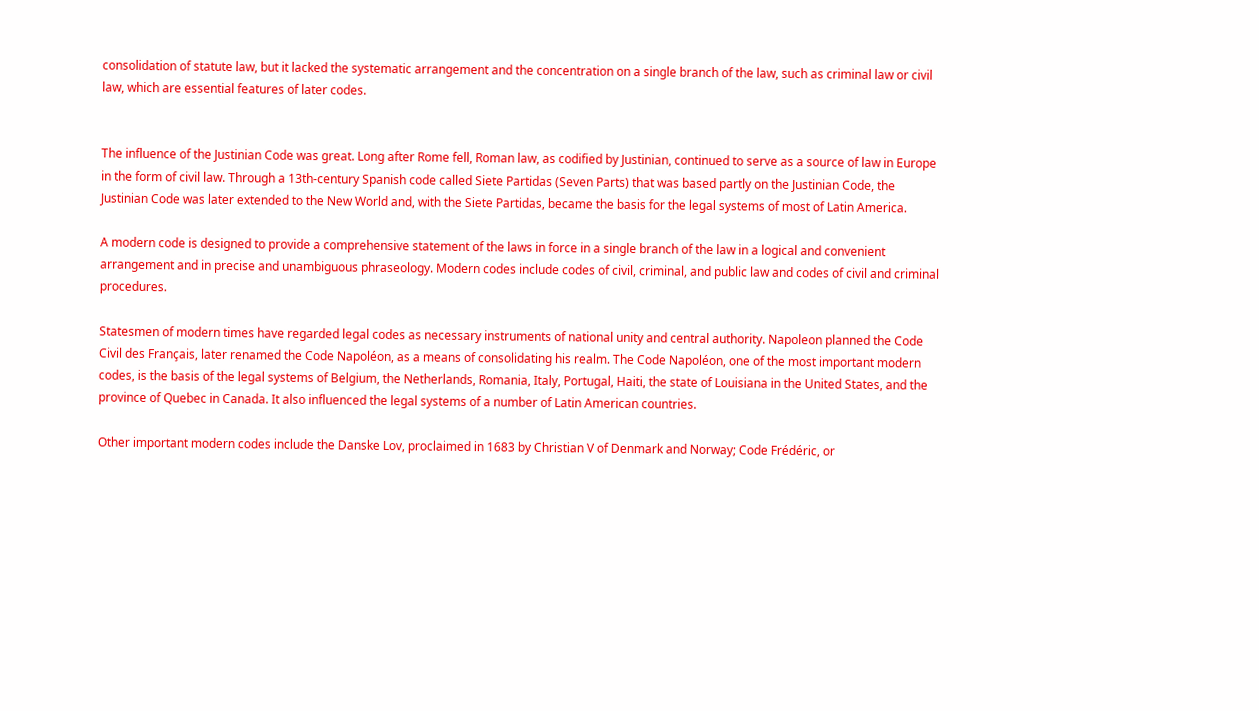consolidation of statute law, but it lacked the systematic arrangement and the concentration on a single branch of the law, such as criminal law or civil law, which are essential features of later codes.


The influence of the Justinian Code was great. Long after Rome fell, Roman law, as codified by Justinian, continued to serve as a source of law in Europe in the form of civil law. Through a 13th-century Spanish code called Siete Partidas (Seven Parts) that was based partly on the Justinian Code, the Justinian Code was later extended to the New World and, with the Siete Partidas, became the basis for the legal systems of most of Latin America.

A modern code is designed to provide a comprehensive statement of the laws in force in a single branch of the law in a logical and convenient arrangement and in precise and unambiguous phraseology. Modern codes include codes of civil, criminal, and public law and codes of civil and criminal procedures.

Statesmen of modern times have regarded legal codes as necessary instruments of national unity and central authority. Napoleon planned the Code Civil des Français, later renamed the Code Napoléon, as a means of consolidating his realm. The Code Napoléon, one of the most important modern codes, is the basis of the legal systems of Belgium, the Netherlands, Romania, Italy, Portugal, Haiti, the state of Louisiana in the United States, and the province of Quebec in Canada. It also influenced the legal systems of a number of Latin American countries.

Other important modern codes include the Danske Lov, proclaimed in 1683 by Christian V of Denmark and Norway; Code Frédéric, or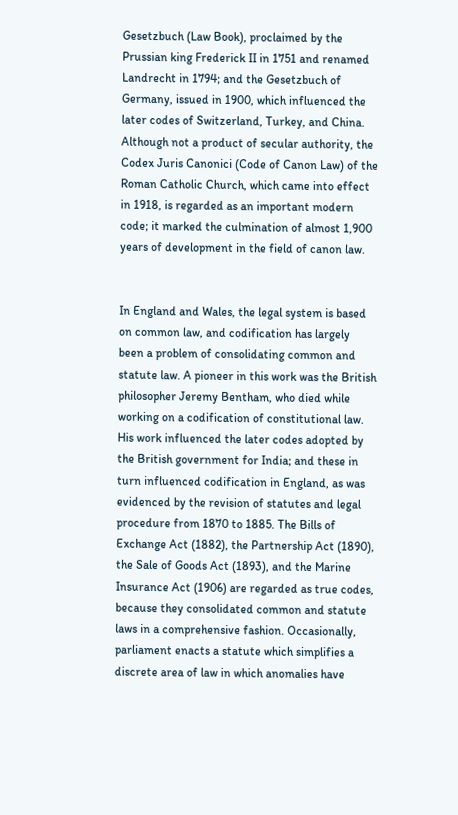Gesetzbuch (Law Book), proclaimed by the Prussian king Frederick II in 1751 and renamed Landrecht in 1794; and the Gesetzbuch of Germany, issued in 1900, which influenced the later codes of Switzerland, Turkey, and China. Although not a product of secular authority, the Codex Juris Canonici (Code of Canon Law) of the Roman Catholic Church, which came into effect in 1918, is regarded as an important modern code; it marked the culmination of almost 1,900 years of development in the field of canon law.


In England and Wales, the legal system is based on common law, and codification has largely been a problem of consolidating common and statute law. A pioneer in this work was the British philosopher Jeremy Bentham, who died while working on a codification of constitutional law. His work influenced the later codes adopted by the British government for India; and these in turn influenced codification in England, as was evidenced by the revision of statutes and legal procedure from 1870 to 1885. The Bills of Exchange Act (1882), the Partnership Act (1890), the Sale of Goods Act (1893), and the Marine Insurance Act (1906) are regarded as true codes, because they consolidated common and statute laws in a comprehensive fashion. Occasionally, parliament enacts a statute which simplifies a discrete area of law in which anomalies have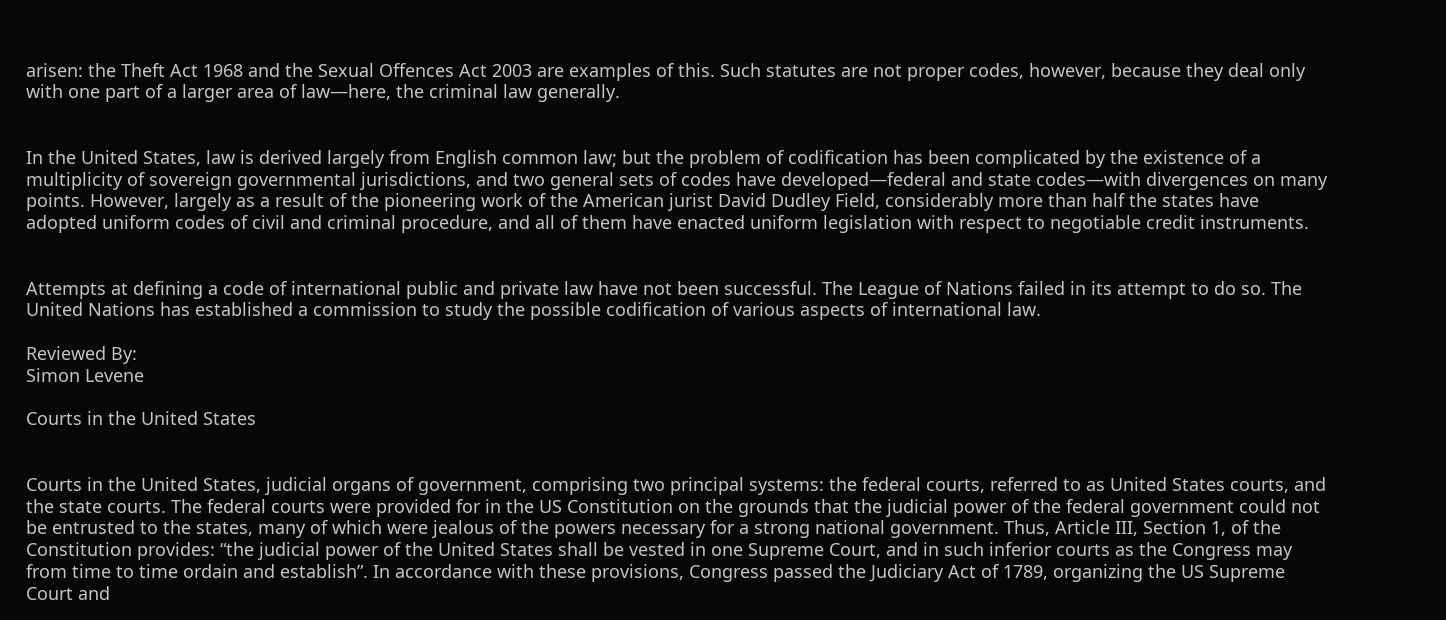arisen: the Theft Act 1968 and the Sexual Offences Act 2003 are examples of this. Such statutes are not proper codes, however, because they deal only with one part of a larger area of law—here, the criminal law generally.


In the United States, law is derived largely from English common law; but the problem of codification has been complicated by the existence of a multiplicity of sovereign governmental jurisdictions, and two general sets of codes have developed—federal and state codes—with divergences on many points. However, largely as a result of the pioneering work of the American jurist David Dudley Field, considerably more than half the states have adopted uniform codes of civil and criminal procedure, and all of them have enacted uniform legislation with respect to negotiable credit instruments.


Attempts at defining a code of international public and private law have not been successful. The League of Nations failed in its attempt to do so. The United Nations has established a commission to study the possible codification of various aspects of international law.

Reviewed By:
Simon Levene

Courts in the United States


Courts in the United States, judicial organs of government, comprising two principal systems: the federal courts, referred to as United States courts, and the state courts. The federal courts were provided for in the US Constitution on the grounds that the judicial power of the federal government could not be entrusted to the states, many of which were jealous of the powers necessary for a strong national government. Thus, Article III, Section 1, of the Constitution provides: “the judicial power of the United States shall be vested in one Supreme Court, and in such inferior courts as the Congress may from time to time ordain and establish”. In accordance with these provisions, Congress passed the Judiciary Act of 1789, organizing the US Supreme Court and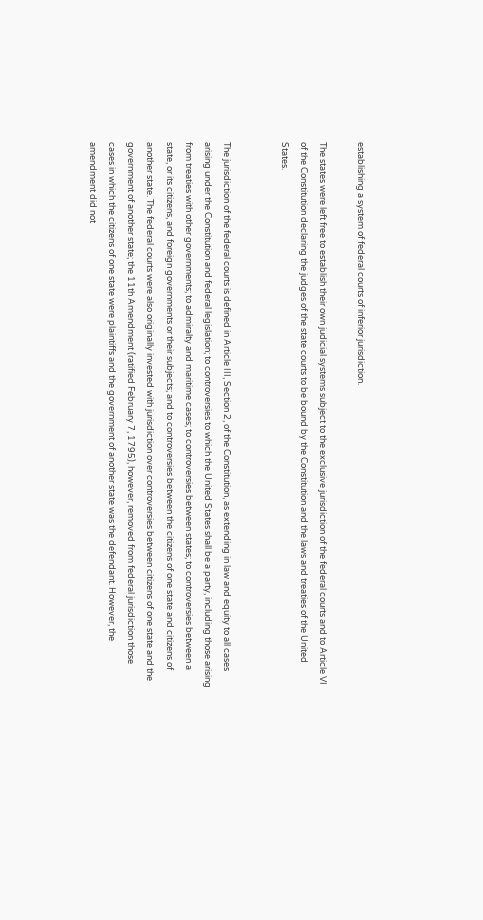establishing a system of federal courts of inferior jurisdiction.

The states were left free to establish their own judicial systems subject to the exclusive jurisdiction of the federal courts and to Article VI of the Constitution declaring the judges of the state courts to be bound by the Constitution and the laws and treaties of the United States.


The jurisdiction of the federal courts is defined in Article III, Section 2, of the Constitution, as extending in law and equity to all cases arising under the Constitution and federal legislation; to controversies to which the United States shall be a party, including those arising from treaties with other governments; to admiralty and maritime cases; to controversies between states; to controversies between a state, or its citizens, and foreign governments or their subjects; and to controversies between the citizens of one state and citizens of another state. The federal courts were also originally invested with jurisdiction over controversies between citizens of one state and the government of another state; the 11th Amendment (ratified February 7, 1795), however, removed from federal jurisdiction those cases in which the citizens of one state were plaintiffs and the government of another state was the defendant. However, the amendment did not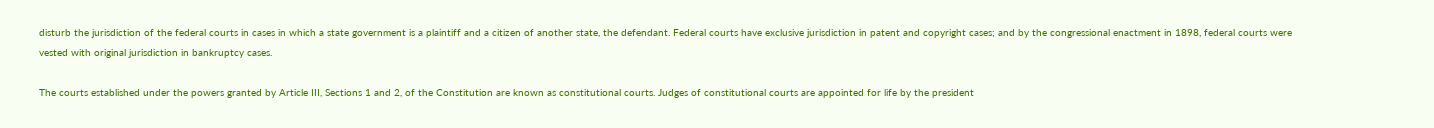disturb the jurisdiction of the federal courts in cases in which a state government is a plaintiff and a citizen of another state, the defendant. Federal courts have exclusive jurisdiction in patent and copyright cases; and by the congressional enactment in 1898, federal courts were vested with original jurisdiction in bankruptcy cases.

The courts established under the powers granted by Article III, Sections 1 and 2, of the Constitution are known as constitutional courts. Judges of constitutional courts are appointed for life by the president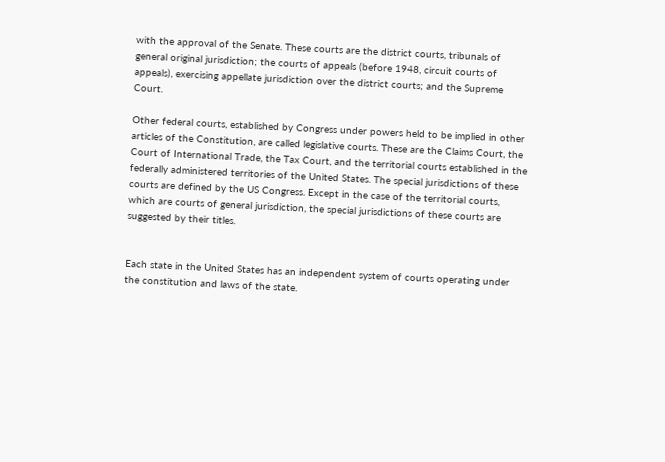with the approval of the Senate. These courts are the district courts, tribunals of general original jurisdiction; the courts of appeals (before 1948, circuit courts of appeals), exercising appellate jurisdiction over the district courts; and the Supreme Court.

Other federal courts, established by Congress under powers held to be implied in other articles of the Constitution, are called legislative courts. These are the Claims Court, the Court of International Trade, the Tax Court, and the territorial courts established in the federally administered territories of the United States. The special jurisdictions of these courts are defined by the US Congress. Except in the case of the territorial courts, which are courts of general jurisdiction, the special jurisdictions of these courts are suggested by their titles.


Each state in the United States has an independent system of courts operating under the constitution and laws of the state.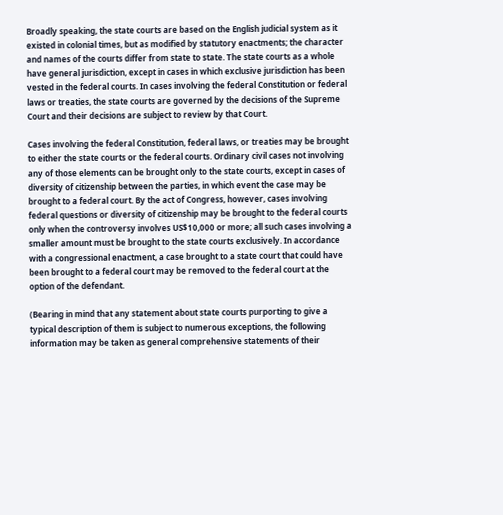Broadly speaking, the state courts are based on the English judicial system as it existed in colonial times, but as modified by statutory enactments; the character and names of the courts differ from state to state. The state courts as a whole have general jurisdiction, except in cases in which exclusive jurisdiction has been vested in the federal courts. In cases involving the federal Constitution or federal laws or treaties, the state courts are governed by the decisions of the Supreme Court and their decisions are subject to review by that Court.

Cases involving the federal Constitution, federal laws, or treaties may be brought to either the state courts or the federal courts. Ordinary civil cases not involving any of those elements can be brought only to the state courts, except in cases of diversity of citizenship between the parties, in which event the case may be brought to a federal court. By the act of Congress, however, cases involving federal questions or diversity of citizenship may be brought to the federal courts only when the controversy involves US$10,000 or more; all such cases involving a smaller amount must be brought to the state courts exclusively. In accordance with a congressional enactment, a case brought to a state court that could have been brought to a federal court may be removed to the federal court at the option of the defendant.

(Bearing in mind that any statement about state courts purporting to give a typical description of them is subject to numerous exceptions, the following information may be taken as general comprehensive statements of their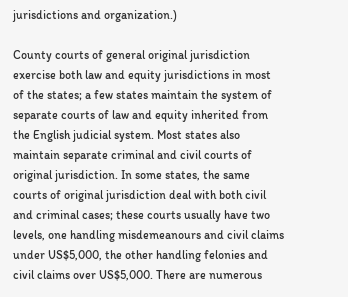jurisdictions and organization.)

County courts of general original jurisdiction exercise both law and equity jurisdictions in most of the states; a few states maintain the system of separate courts of law and equity inherited from the English judicial system. Most states also maintain separate criminal and civil courts of original jurisdiction. In some states, the same courts of original jurisdiction deal with both civil and criminal cases; these courts usually have two levels, one handling misdemeanours and civil claims under US$5,000, the other handling felonies and civil claims over US$5,000. There are numerous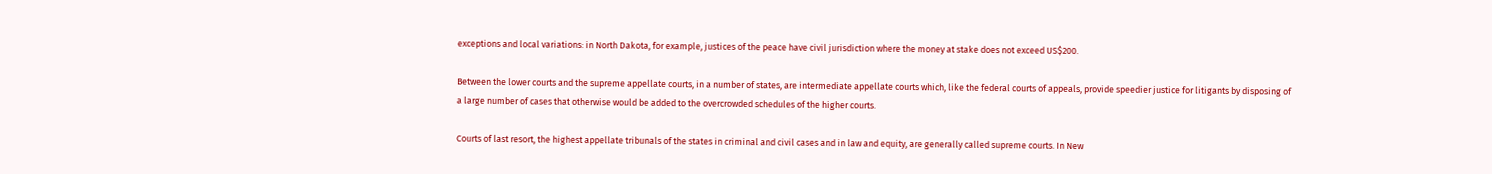exceptions and local variations: in North Dakota, for example, justices of the peace have civil jurisdiction where the money at stake does not exceed US$200.

Between the lower courts and the supreme appellate courts, in a number of states, are intermediate appellate courts which, like the federal courts of appeals, provide speedier justice for litigants by disposing of a large number of cases that otherwise would be added to the overcrowded schedules of the higher courts.

Courts of last resort, the highest appellate tribunals of the states in criminal and civil cases and in law and equity, are generally called supreme courts. In New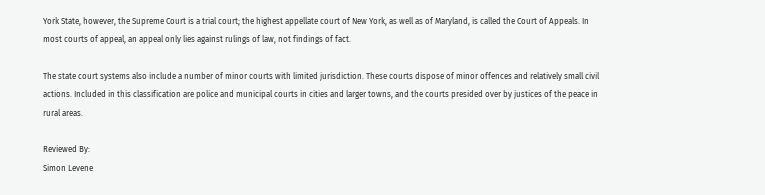York State, however, the Supreme Court is a trial court; the highest appellate court of New York, as well as of Maryland, is called the Court of Appeals. In most courts of appeal, an appeal only lies against rulings of law, not findings of fact.

The state court systems also include a number of minor courts with limited jurisdiction. These courts dispose of minor offences and relatively small civil actions. Included in this classification are police and municipal courts in cities and larger towns, and the courts presided over by justices of the peace in rural areas.

Reviewed By:
Simon Levene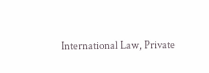International Law, Private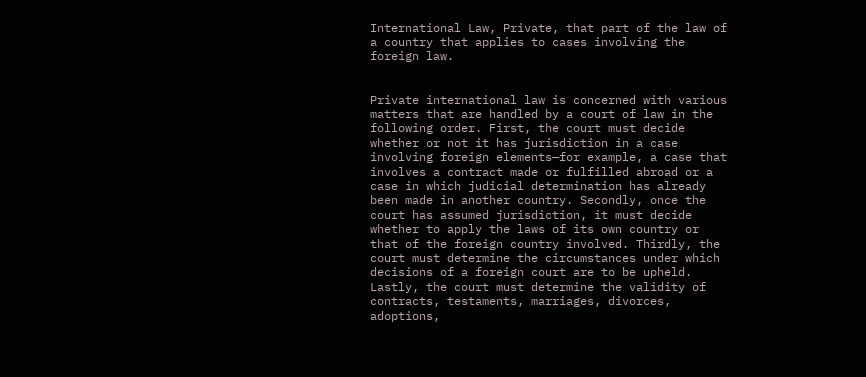International Law, Private, that part of the law of a country that applies to cases involving the foreign law.


Private international law is concerned with various matters that are handled by a court of law in the following order. First, the court must decide whether or not it has jurisdiction in a case involving foreign elements—for example, a case that involves a contract made or fulfilled abroad or a case in which judicial determination has already been made in another country. Secondly, once the court has assumed jurisdiction, it must decide whether to apply the laws of its own country or that of the foreign country involved. Thirdly, the court must determine the circumstances under which decisions of a foreign court are to be upheld. Lastly, the court must determine the validity of contracts, testaments, marriages, divorces, adoptions,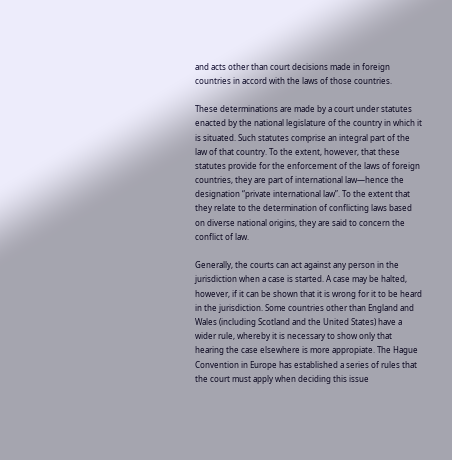and acts other than court decisions made in foreign countries in accord with the laws of those countries.

These determinations are made by a court under statutes enacted by the national legislature of the country in which it is situated. Such statutes comprise an integral part of the law of that country. To the extent, however, that these statutes provide for the enforcement of the laws of foreign countries, they are part of international law—hence the designation “private international law”. To the extent that they relate to the determination of conflicting laws based on diverse national origins, they are said to concern the conflict of law.

Generally, the courts can act against any person in the jurisdiction when a case is started. A case may be halted, however, if it can be shown that it is wrong for it to be heard in the jurisdiction. Some countries other than England and Wales (including Scotland and the United States) have a wider rule, whereby it is necessary to show only that hearing the case elsewhere is more appropiate. The Hague Convention in Europe has established a series of rules that the court must apply when deciding this issue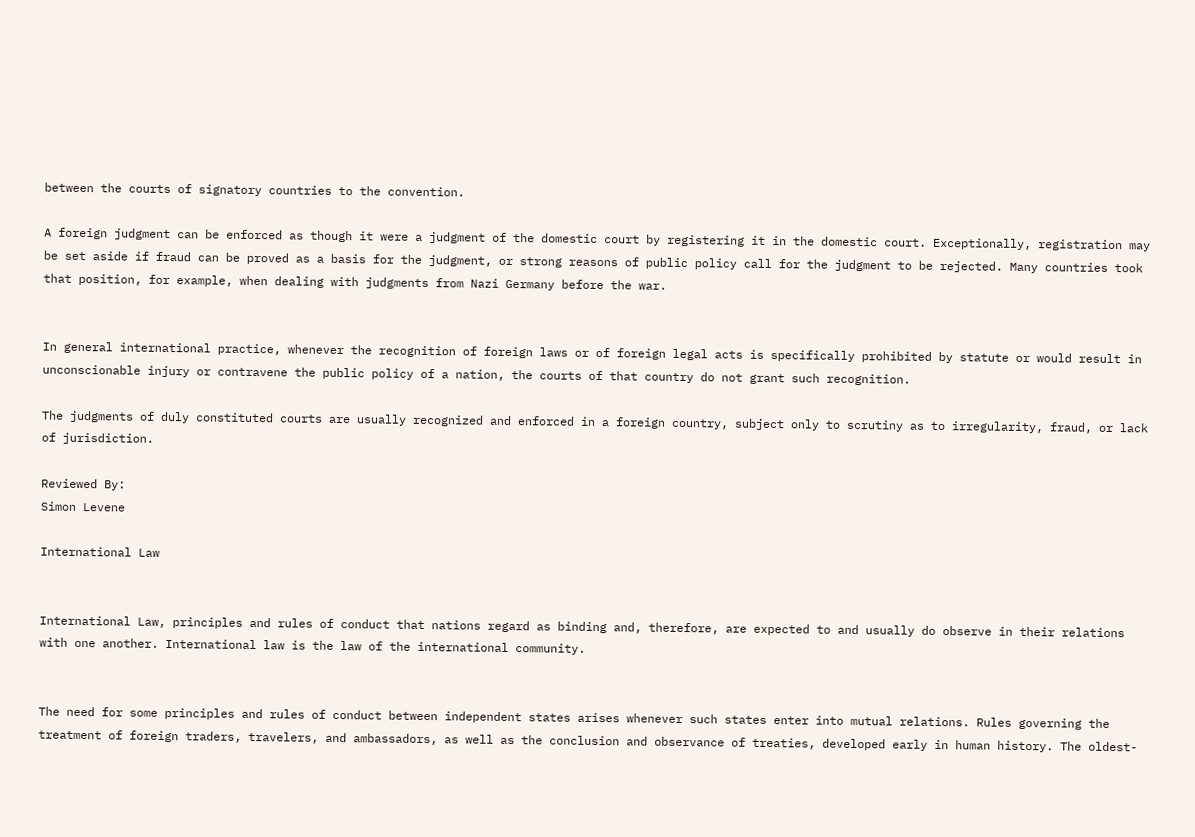between the courts of signatory countries to the convention.

A foreign judgment can be enforced as though it were a judgment of the domestic court by registering it in the domestic court. Exceptionally, registration may be set aside if fraud can be proved as a basis for the judgment, or strong reasons of public policy call for the judgment to be rejected. Many countries took that position, for example, when dealing with judgments from Nazi Germany before the war.


In general international practice, whenever the recognition of foreign laws or of foreign legal acts is specifically prohibited by statute or would result in unconscionable injury or contravene the public policy of a nation, the courts of that country do not grant such recognition.

The judgments of duly constituted courts are usually recognized and enforced in a foreign country, subject only to scrutiny as to irregularity, fraud, or lack of jurisdiction.

Reviewed By:
Simon Levene

International Law


International Law, principles and rules of conduct that nations regard as binding and, therefore, are expected to and usually do observe in their relations with one another. International law is the law of the international community.


The need for some principles and rules of conduct between independent states arises whenever such states enter into mutual relations. Rules governing the treatment of foreign traders, travelers, and ambassadors, as well as the conclusion and observance of treaties, developed early in human history. The oldest-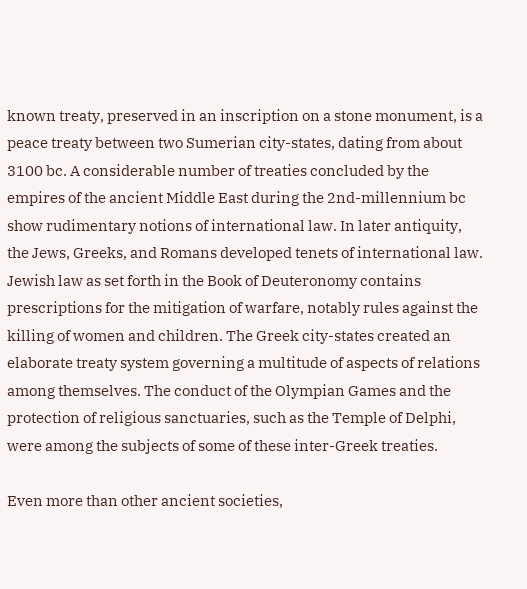known treaty, preserved in an inscription on a stone monument, is a peace treaty between two Sumerian city-states, dating from about 3100 bc. A considerable number of treaties concluded by the empires of the ancient Middle East during the 2nd-millennium bc show rudimentary notions of international law. In later antiquity, the Jews, Greeks, and Romans developed tenets of international law. Jewish law as set forth in the Book of Deuteronomy contains prescriptions for the mitigation of warfare, notably rules against the killing of women and children. The Greek city-states created an elaborate treaty system governing a multitude of aspects of relations among themselves. The conduct of the Olympian Games and the protection of religious sanctuaries, such as the Temple of Delphi, were among the subjects of some of these inter-Greek treaties.

Even more than other ancient societies,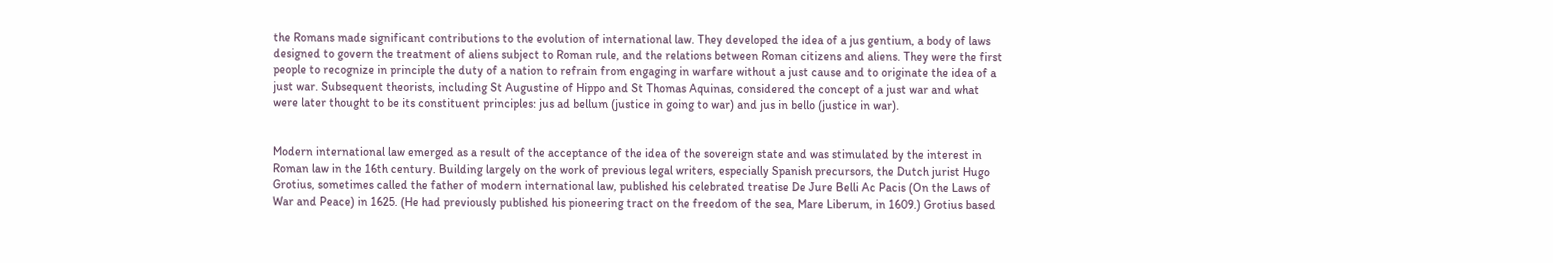the Romans made significant contributions to the evolution of international law. They developed the idea of a jus gentium, a body of laws designed to govern the treatment of aliens subject to Roman rule, and the relations between Roman citizens and aliens. They were the first people to recognize in principle the duty of a nation to refrain from engaging in warfare without a just cause and to originate the idea of a just war. Subsequent theorists, including St Augustine of Hippo and St Thomas Aquinas, considered the concept of a just war and what were later thought to be its constituent principles: jus ad bellum (justice in going to war) and jus in bello (justice in war).


Modern international law emerged as a result of the acceptance of the idea of the sovereign state and was stimulated by the interest in Roman law in the 16th century. Building largely on the work of previous legal writers, especially Spanish precursors, the Dutch jurist Hugo Grotius, sometimes called the father of modern international law, published his celebrated treatise De Jure Belli Ac Pacis (On the Laws of War and Peace) in 1625. (He had previously published his pioneering tract on the freedom of the sea, Mare Liberum, in 1609.) Grotius based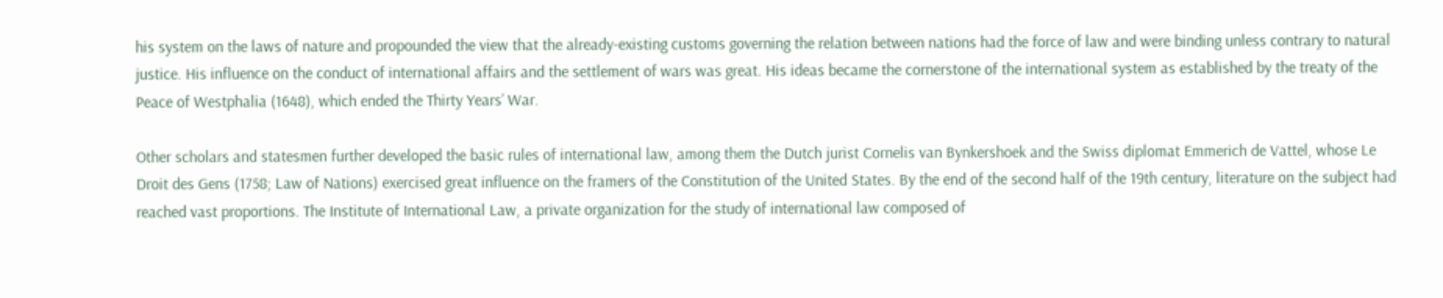his system on the laws of nature and propounded the view that the already-existing customs governing the relation between nations had the force of law and were binding unless contrary to natural justice. His influence on the conduct of international affairs and the settlement of wars was great. His ideas became the cornerstone of the international system as established by the treaty of the Peace of Westphalia (1648), which ended the Thirty Years’ War.

Other scholars and statesmen further developed the basic rules of international law, among them the Dutch jurist Cornelis van Bynkershoek and the Swiss diplomat Emmerich de Vattel, whose Le Droit des Gens (1758; Law of Nations) exercised great influence on the framers of the Constitution of the United States. By the end of the second half of the 19th century, literature on the subject had reached vast proportions. The Institute of International Law, a private organization for the study of international law composed of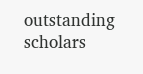outstanding scholars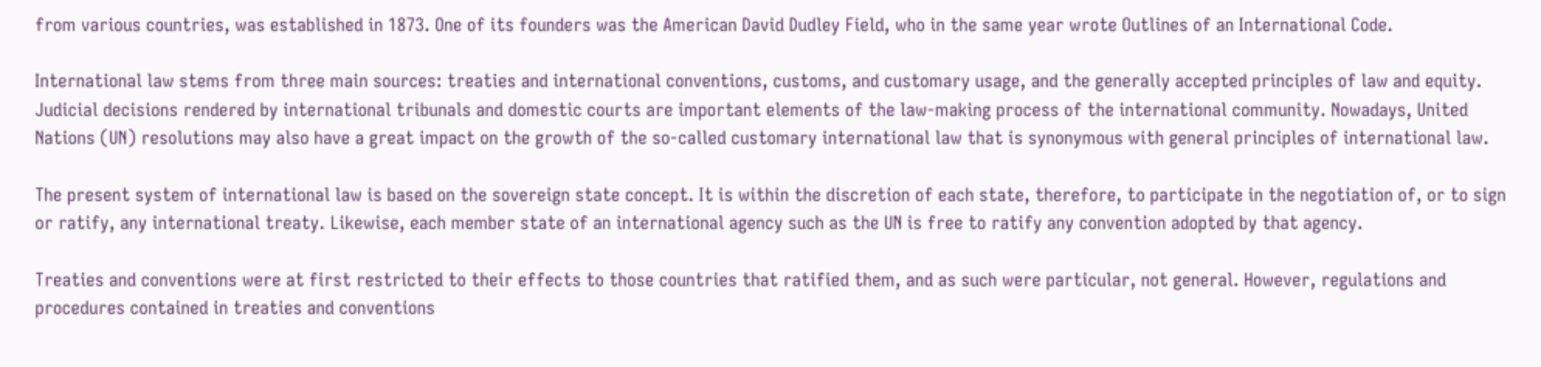from various countries, was established in 1873. One of its founders was the American David Dudley Field, who in the same year wrote Outlines of an International Code.

International law stems from three main sources: treaties and international conventions, customs, and customary usage, and the generally accepted principles of law and equity. Judicial decisions rendered by international tribunals and domestic courts are important elements of the law-making process of the international community. Nowadays, United Nations (UN) resolutions may also have a great impact on the growth of the so-called customary international law that is synonymous with general principles of international law.

The present system of international law is based on the sovereign state concept. It is within the discretion of each state, therefore, to participate in the negotiation of, or to sign or ratify, any international treaty. Likewise, each member state of an international agency such as the UN is free to ratify any convention adopted by that agency.

Treaties and conventions were at first restricted to their effects to those countries that ratified them, and as such were particular, not general. However, regulations and procedures contained in treaties and conventions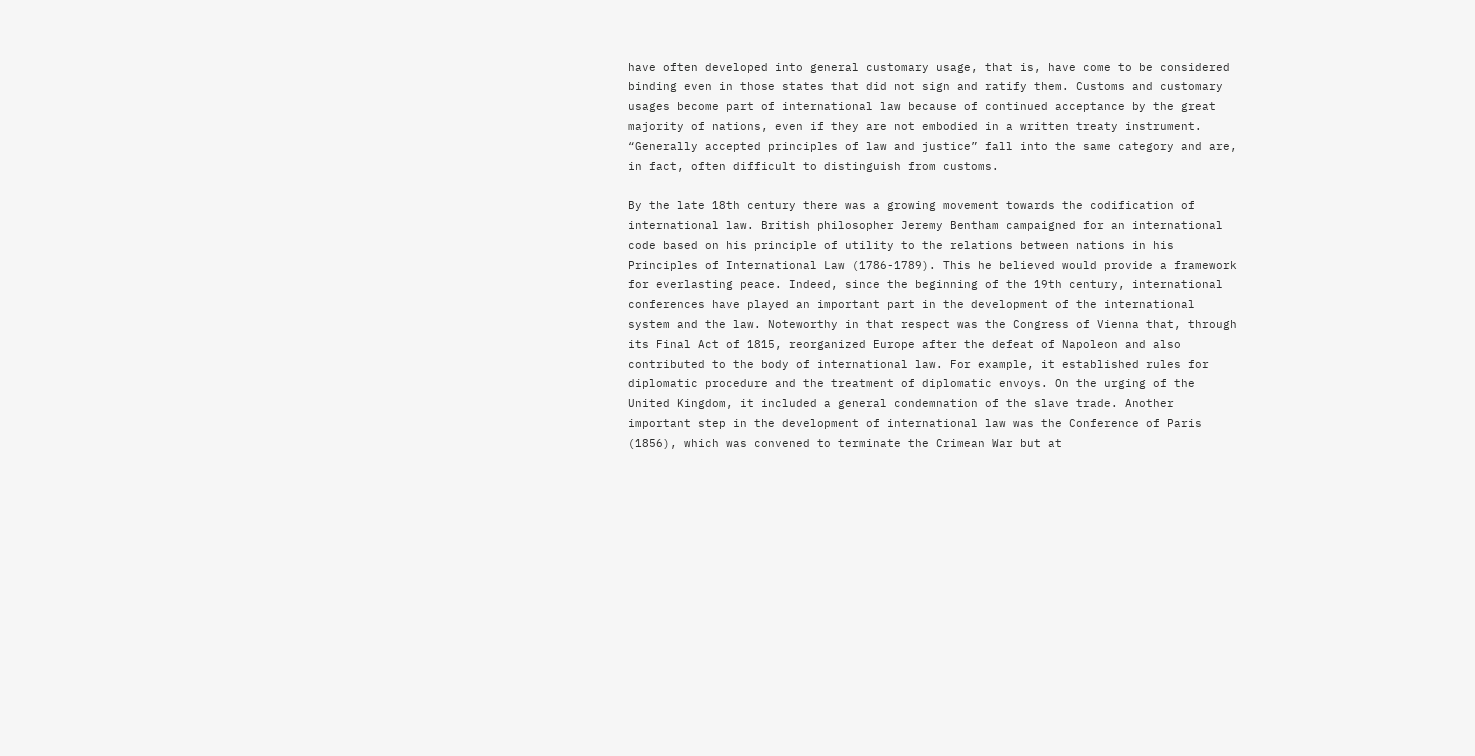have often developed into general customary usage, that is, have come to be considered binding even in those states that did not sign and ratify them. Customs and customary usages become part of international law because of continued acceptance by the great majority of nations, even if they are not embodied in a written treaty instrument. “Generally accepted principles of law and justice” fall into the same category and are, in fact, often difficult to distinguish from customs.

By the late 18th century there was a growing movement towards the codification of international law. British philosopher Jeremy Bentham campaigned for an international code based on his principle of utility to the relations between nations in his Principles of International Law (1786-1789). This he believed would provide a framework for everlasting peace. Indeed, since the beginning of the 19th century, international conferences have played an important part in the development of the international system and the law. Noteworthy in that respect was the Congress of Vienna that, through its Final Act of 1815, reorganized Europe after the defeat of Napoleon and also contributed to the body of international law. For example, it established rules for diplomatic procedure and the treatment of diplomatic envoys. On the urging of the United Kingdom, it included a general condemnation of the slave trade. Another important step in the development of international law was the Conference of Paris (1856), which was convened to terminate the Crimean War but at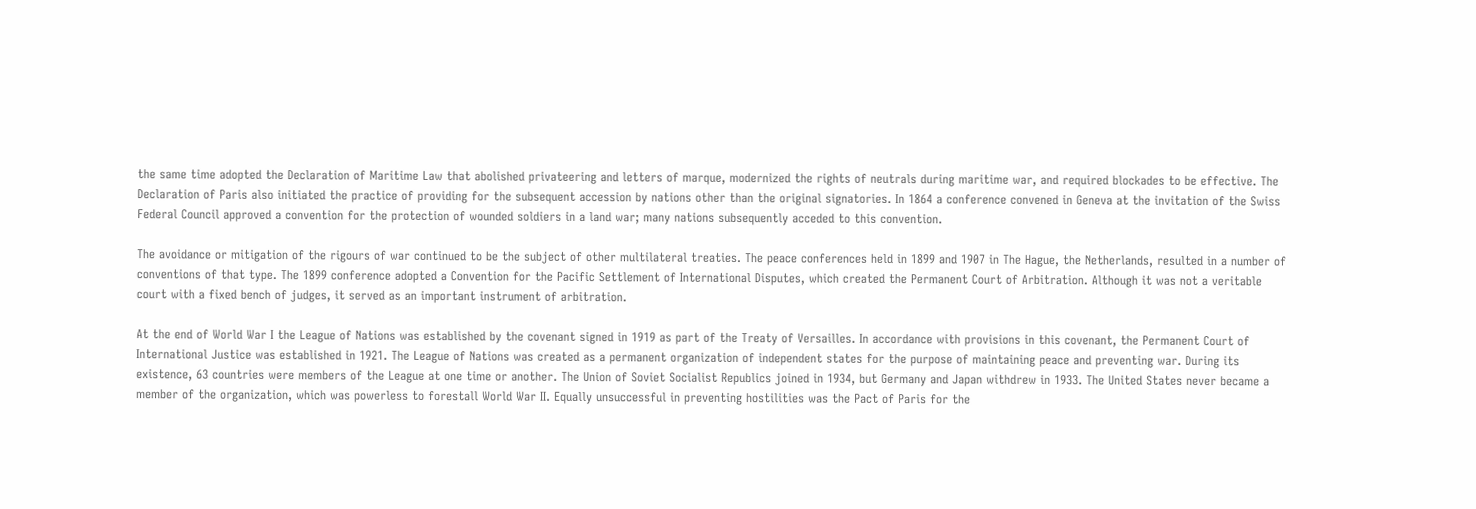the same time adopted the Declaration of Maritime Law that abolished privateering and letters of marque, modernized the rights of neutrals during maritime war, and required blockades to be effective. The Declaration of Paris also initiated the practice of providing for the subsequent accession by nations other than the original signatories. In 1864 a conference convened in Geneva at the invitation of the Swiss Federal Council approved a convention for the protection of wounded soldiers in a land war; many nations subsequently acceded to this convention.

The avoidance or mitigation of the rigours of war continued to be the subject of other multilateral treaties. The peace conferences held in 1899 and 1907 in The Hague, the Netherlands, resulted in a number of conventions of that type. The 1899 conference adopted a Convention for the Pacific Settlement of International Disputes, which created the Permanent Court of Arbitration. Although it was not a veritable court with a fixed bench of judges, it served as an important instrument of arbitration.

At the end of World War I the League of Nations was established by the covenant signed in 1919 as part of the Treaty of Versailles. In accordance with provisions in this covenant, the Permanent Court of International Justice was established in 1921. The League of Nations was created as a permanent organization of independent states for the purpose of maintaining peace and preventing war. During its existence, 63 countries were members of the League at one time or another. The Union of Soviet Socialist Republics joined in 1934, but Germany and Japan withdrew in 1933. The United States never became a member of the organization, which was powerless to forestall World War II. Equally unsuccessful in preventing hostilities was the Pact of Paris for the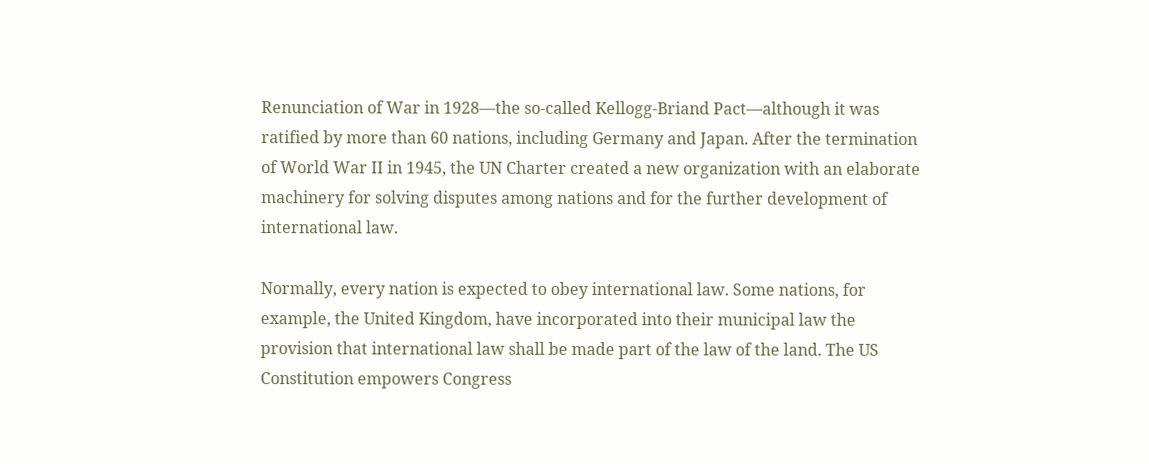Renunciation of War in 1928—the so-called Kellogg-Briand Pact—although it was ratified by more than 60 nations, including Germany and Japan. After the termination of World War II in 1945, the UN Charter created a new organization with an elaborate machinery for solving disputes among nations and for the further development of international law.

Normally, every nation is expected to obey international law. Some nations, for example, the United Kingdom, have incorporated into their municipal law the provision that international law shall be made part of the law of the land. The US Constitution empowers Congress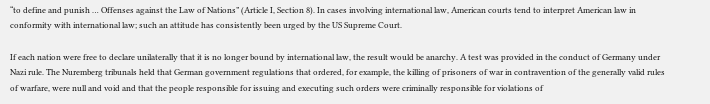“to define and punish … Offenses against the Law of Nations” (Article I, Section 8). In cases involving international law, American courts tend to interpret American law in conformity with international law; such an attitude has consistently been urged by the US Supreme Court.

If each nation were free to declare unilaterally that it is no longer bound by international law, the result would be anarchy. A test was provided in the conduct of Germany under Nazi rule. The Nuremberg tribunals held that German government regulations that ordered, for example, the killing of prisoners of war in contravention of the generally valid rules of warfare, were null and void and that the people responsible for issuing and executing such orders were criminally responsible for violations of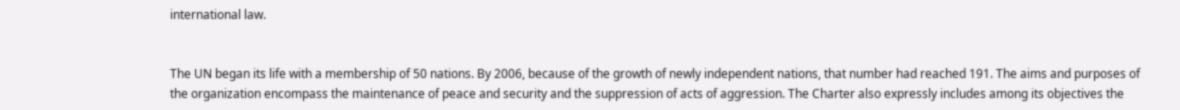international law.


The UN began its life with a membership of 50 nations. By 2006, because of the growth of newly independent nations, that number had reached 191. The aims and purposes of the organization encompass the maintenance of peace and security and the suppression of acts of aggression. The Charter also expressly includes among its objectives the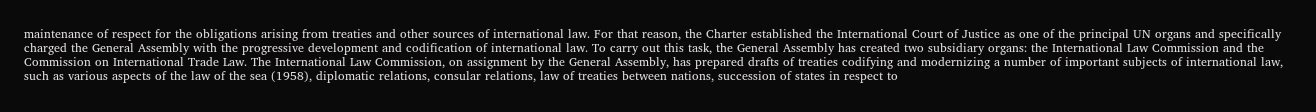maintenance of respect for the obligations arising from treaties and other sources of international law. For that reason, the Charter established the International Court of Justice as one of the principal UN organs and specifically charged the General Assembly with the progressive development and codification of international law. To carry out this task, the General Assembly has created two subsidiary organs: the International Law Commission and the Commission on International Trade Law. The International Law Commission, on assignment by the General Assembly, has prepared drafts of treaties codifying and modernizing a number of important subjects of international law, such as various aspects of the law of the sea (1958), diplomatic relations, consular relations, law of treaties between nations, succession of states in respect to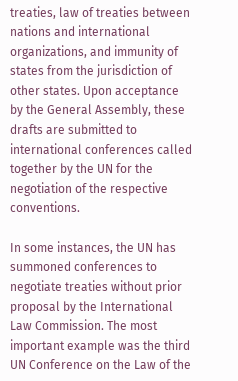treaties, law of treaties between nations and international organizations, and immunity of states from the jurisdiction of other states. Upon acceptance by the General Assembly, these drafts are submitted to international conferences called together by the UN for the negotiation of the respective conventions.

In some instances, the UN has summoned conferences to negotiate treaties without prior proposal by the International Law Commission. The most important example was the third UN Conference on the Law of the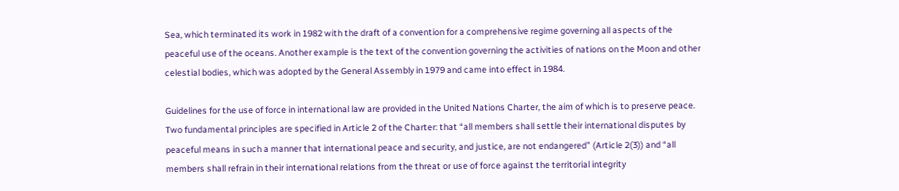Sea, which terminated its work in 1982 with the draft of a convention for a comprehensive regime governing all aspects of the peaceful use of the oceans. Another example is the text of the convention governing the activities of nations on the Moon and other celestial bodies, which was adopted by the General Assembly in 1979 and came into effect in 1984.

Guidelines for the use of force in international law are provided in the United Nations Charter, the aim of which is to preserve peace. Two fundamental principles are specified in Article 2 of the Charter: that “all members shall settle their international disputes by peaceful means in such a manner that international peace and security, and justice, are not endangered” (Article 2(3)) and “all members shall refrain in their international relations from the threat or use of force against the territorial integrity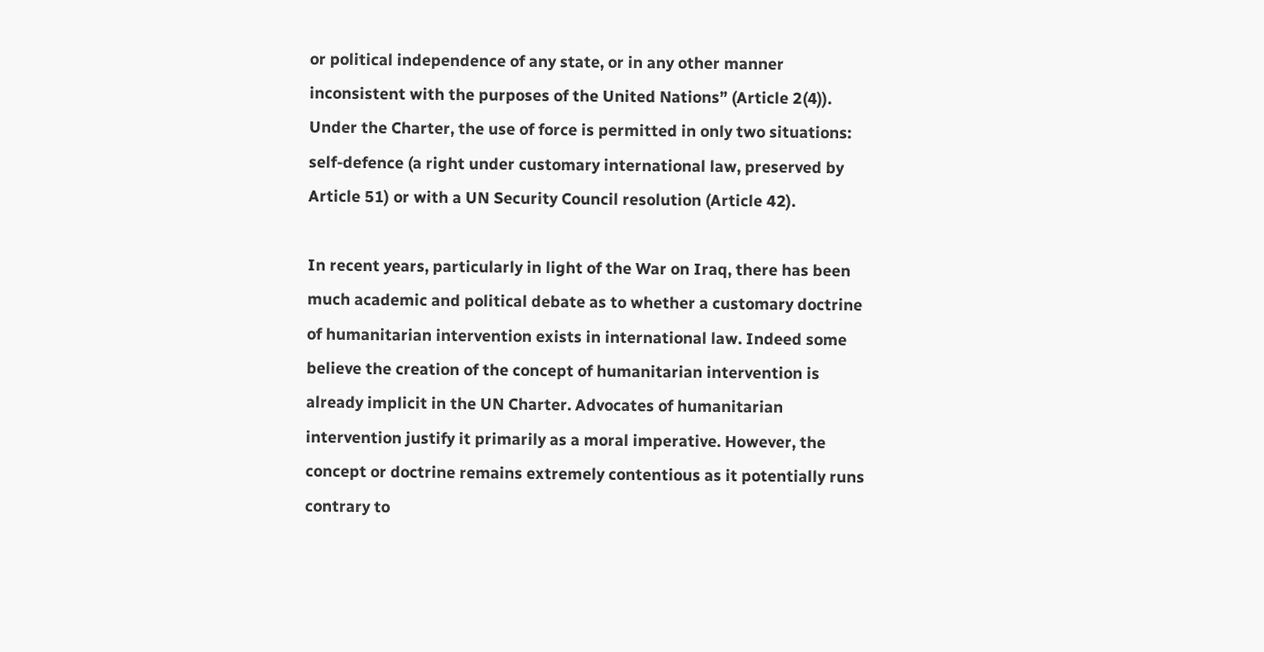or political independence of any state, or in any other manner inconsistent with the purposes of the United Nations” (Article 2(4)). Under the Charter, the use of force is permitted in only two situations: self-defence (a right under customary international law, preserved by Article 51) or with a UN Security Council resolution (Article 42).

In recent years, particularly in light of the War on Iraq, there has been much academic and political debate as to whether a customary doctrine of humanitarian intervention exists in international law. Indeed some believe the creation of the concept of humanitarian intervention is already implicit in the UN Charter. Advocates of humanitarian intervention justify it primarily as a moral imperative. However, the concept or doctrine remains extremely contentious as it potentially runs contrary to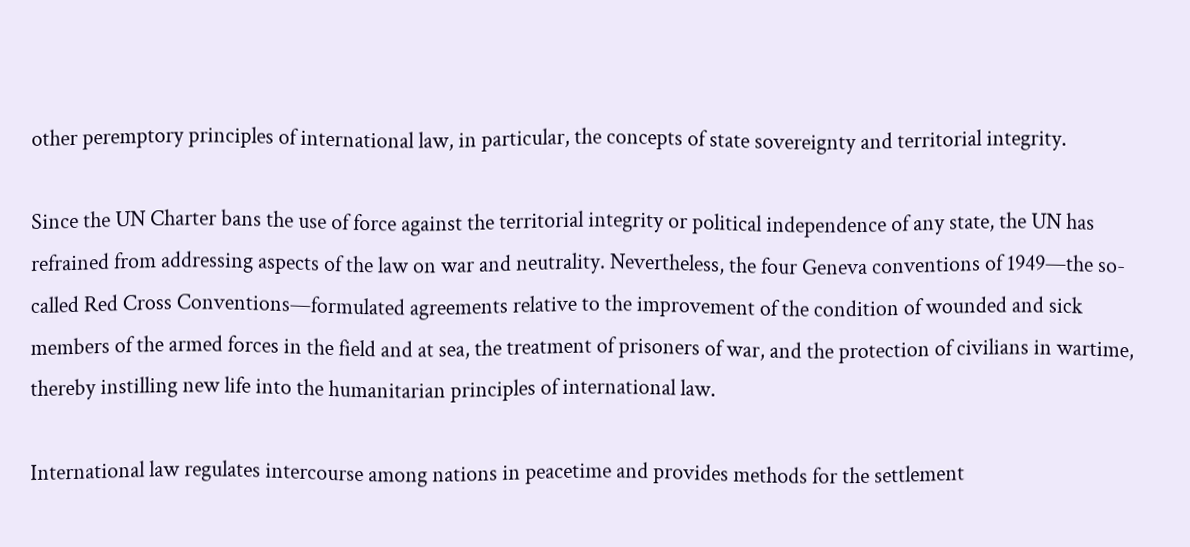other peremptory principles of international law, in particular, the concepts of state sovereignty and territorial integrity.

Since the UN Charter bans the use of force against the territorial integrity or political independence of any state, the UN has refrained from addressing aspects of the law on war and neutrality. Nevertheless, the four Geneva conventions of 1949—the so-called Red Cross Conventions—formulated agreements relative to the improvement of the condition of wounded and sick members of the armed forces in the field and at sea, the treatment of prisoners of war, and the protection of civilians in wartime, thereby instilling new life into the humanitarian principles of international law.

International law regulates intercourse among nations in peacetime and provides methods for the settlement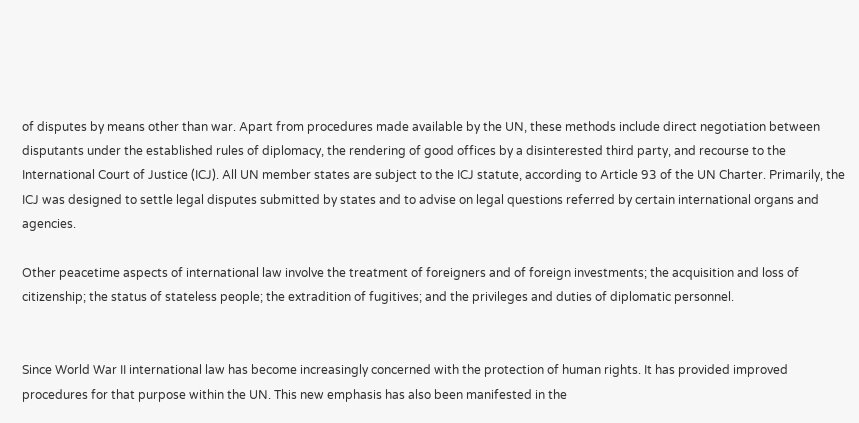of disputes by means other than war. Apart from procedures made available by the UN, these methods include direct negotiation between disputants under the established rules of diplomacy, the rendering of good offices by a disinterested third party, and recourse to the International Court of Justice (ICJ). All UN member states are subject to the ICJ statute, according to Article 93 of the UN Charter. Primarily, the ICJ was designed to settle legal disputes submitted by states and to advise on legal questions referred by certain international organs and agencies.

Other peacetime aspects of international law involve the treatment of foreigners and of foreign investments; the acquisition and loss of citizenship; the status of stateless people; the extradition of fugitives; and the privileges and duties of diplomatic personnel.


Since World War II international law has become increasingly concerned with the protection of human rights. It has provided improved procedures for that purpose within the UN. This new emphasis has also been manifested in the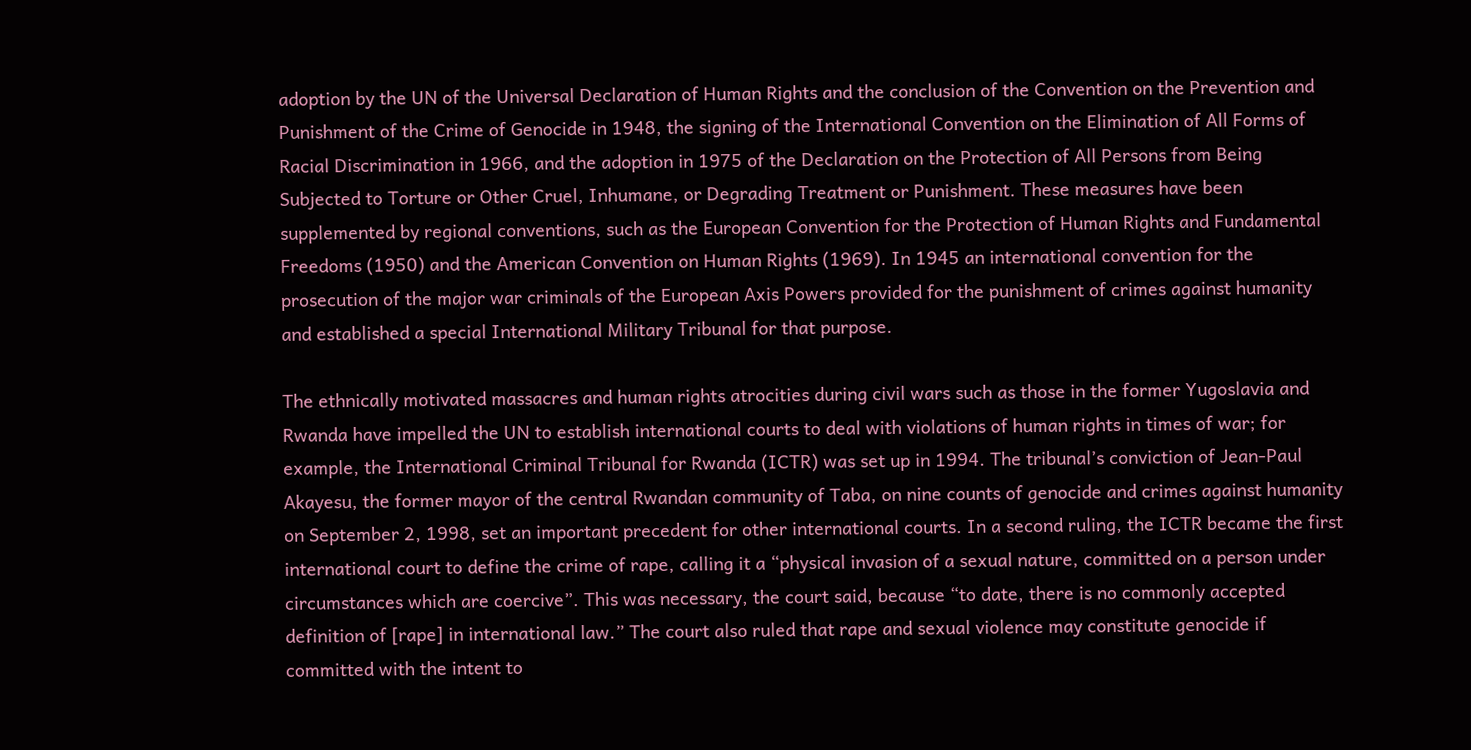adoption by the UN of the Universal Declaration of Human Rights and the conclusion of the Convention on the Prevention and Punishment of the Crime of Genocide in 1948, the signing of the International Convention on the Elimination of All Forms of Racial Discrimination in 1966, and the adoption in 1975 of the Declaration on the Protection of All Persons from Being Subjected to Torture or Other Cruel, Inhumane, or Degrading Treatment or Punishment. These measures have been supplemented by regional conventions, such as the European Convention for the Protection of Human Rights and Fundamental Freedoms (1950) and the American Convention on Human Rights (1969). In 1945 an international convention for the prosecution of the major war criminals of the European Axis Powers provided for the punishment of crimes against humanity and established a special International Military Tribunal for that purpose.

The ethnically motivated massacres and human rights atrocities during civil wars such as those in the former Yugoslavia and Rwanda have impelled the UN to establish international courts to deal with violations of human rights in times of war; for example, the International Criminal Tribunal for Rwanda (ICTR) was set up in 1994. The tribunal’s conviction of Jean-Paul Akayesu, the former mayor of the central Rwandan community of Taba, on nine counts of genocide and crimes against humanity on September 2, 1998, set an important precedent for other international courts. In a second ruling, the ICTR became the first international court to define the crime of rape, calling it a “physical invasion of a sexual nature, committed on a person under circumstances which are coercive”. This was necessary, the court said, because “to date, there is no commonly accepted definition of [rape] in international law.” The court also ruled that rape and sexual violence may constitute genocide if committed with the intent to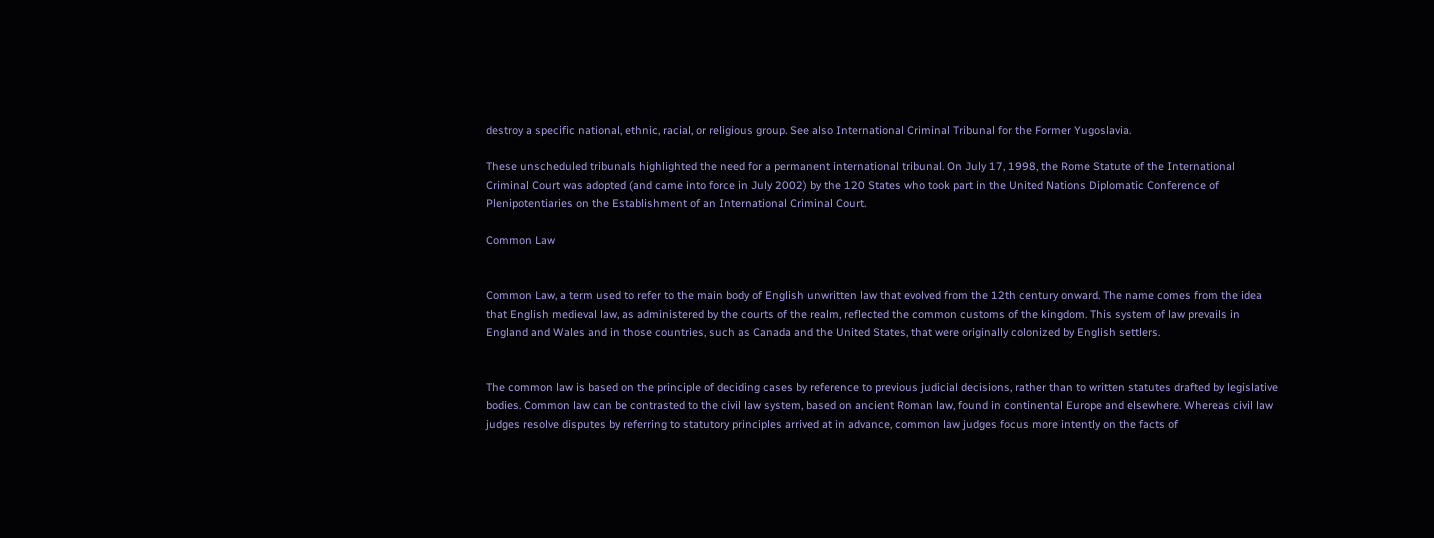destroy a specific national, ethnic, racial, or religious group. See also International Criminal Tribunal for the Former Yugoslavia.

These unscheduled tribunals highlighted the need for a permanent international tribunal. On July 17, 1998, the Rome Statute of the International Criminal Court was adopted (and came into force in July 2002) by the 120 States who took part in the United Nations Diplomatic Conference of Plenipotentiaries on the Establishment of an International Criminal Court.

Common Law


Common Law, a term used to refer to the main body of English unwritten law that evolved from the 12th century onward. The name comes from the idea that English medieval law, as administered by the courts of the realm, reflected the common customs of the kingdom. This system of law prevails in England and Wales and in those countries, such as Canada and the United States, that were originally colonized by English settlers.


The common law is based on the principle of deciding cases by reference to previous judicial decisions, rather than to written statutes drafted by legislative bodies. Common law can be contrasted to the civil law system, based on ancient Roman law, found in continental Europe and elsewhere. Whereas civil law judges resolve disputes by referring to statutory principles arrived at in advance, common law judges focus more intently on the facts of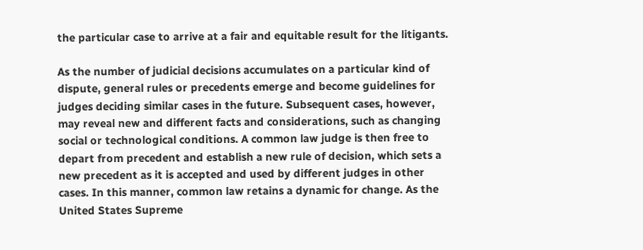the particular case to arrive at a fair and equitable result for the litigants.

As the number of judicial decisions accumulates on a particular kind of dispute, general rules or precedents emerge and become guidelines for judges deciding similar cases in the future. Subsequent cases, however, may reveal new and different facts and considerations, such as changing social or technological conditions. A common law judge is then free to depart from precedent and establish a new rule of decision, which sets a new precedent as it is accepted and used by different judges in other cases. In this manner, common law retains a dynamic for change. As the United States Supreme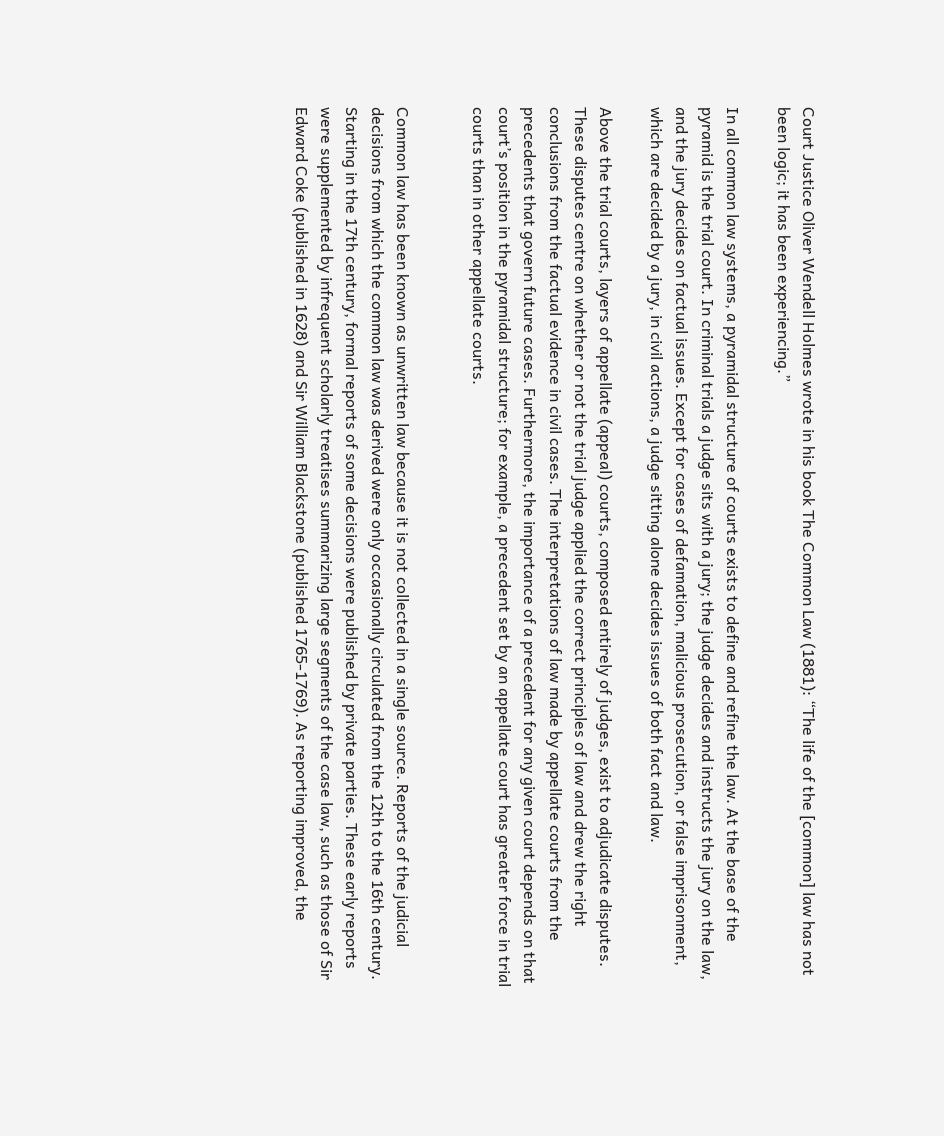Court Justice Oliver Wendell Holmes wrote in his book The Common Law (1881): “The life of the [common] law has not been logic; it has been experiencing.”

In all common law systems, a pyramidal structure of courts exists to define and refine the law. At the base of the pyramid is the trial court. In criminal trials a judge sits with a jury; the judge decides and instructs the jury on the law, and the jury decides on factual issues. Except for cases of defamation, malicious prosecution, or false imprisonment, which are decided by a jury, in civil actions, a judge sitting alone decides issues of both fact and law.

Above the trial courts, layers of appellate (appeal) courts, composed entirely of judges, exist to adjudicate disputes. These disputes centre on whether or not the trial judge applied the correct principles of law and drew the right conclusions from the factual evidence in civil cases. The interpretations of law made by appellate courts from the precedents that govern future cases. Furthermore, the importance of a precedent for any given court depends on that court’s position in the pyramidal structure; for example, a precedent set by an appellate court has greater force in trial courts than in other appellate courts.


Common law has been known as unwritten law because it is not collected in a single source. Reports of the judicial decisions from which the common law was derived were only occasionally circulated from the 12th to the 16th century. Starting in the 17th century, formal reports of some decisions were published by private parties. These early reports were supplemented by infrequent scholarly treatises summarizing large segments of the case law, such as those of Sir Edward Coke (published in 1628) and Sir William Blackstone (published 1765-1769). As reporting improved, the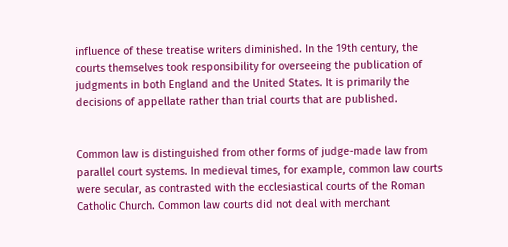influence of these treatise writers diminished. In the 19th century, the courts themselves took responsibility for overseeing the publication of judgments in both England and the United States. It is primarily the decisions of appellate rather than trial courts that are published.


Common law is distinguished from other forms of judge-made law from parallel court systems. In medieval times, for example, common law courts were secular, as contrasted with the ecclesiastical courts of the Roman Catholic Church. Common law courts did not deal with merchant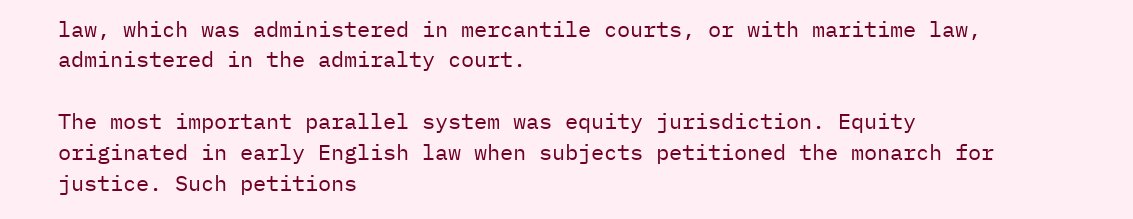law, which was administered in mercantile courts, or with maritime law, administered in the admiralty court.

The most important parallel system was equity jurisdiction. Equity originated in early English law when subjects petitioned the monarch for justice. Such petitions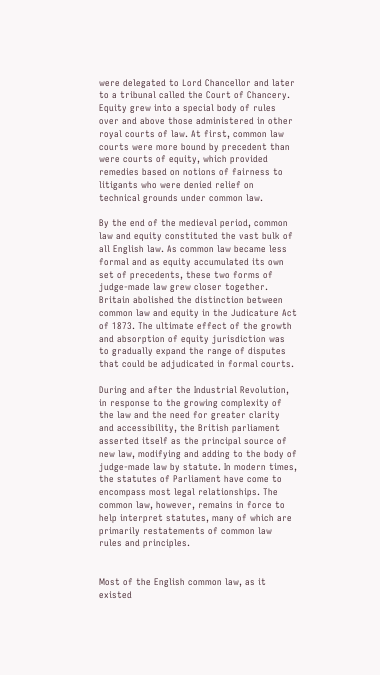were delegated to Lord Chancellor and later to a tribunal called the Court of Chancery. Equity grew into a special body of rules over and above those administered in other royal courts of law. At first, common law courts were more bound by precedent than were courts of equity, which provided remedies based on notions of fairness to litigants who were denied relief on technical grounds under common law.

By the end of the medieval period, common law and equity constituted the vast bulk of all English law. As common law became less formal and as equity accumulated its own set of precedents, these two forms of judge-made law grew closer together. Britain abolished the distinction between common law and equity in the Judicature Act of 1873. The ultimate effect of the growth and absorption of equity jurisdiction was to gradually expand the range of disputes that could be adjudicated in formal courts.

During and after the Industrial Revolution, in response to the growing complexity of the law and the need for greater clarity and accessibility, the British parliament asserted itself as the principal source of new law, modifying and adding to the body of judge-made law by statute. In modern times, the statutes of Parliament have come to encompass most legal relationships. The common law, however, remains in force to help interpret statutes, many of which are primarily restatements of common law rules and principles.


Most of the English common law, as it existed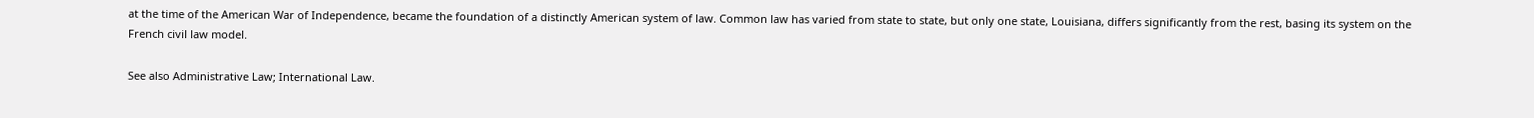at the time of the American War of Independence, became the foundation of a distinctly American system of law. Common law has varied from state to state, but only one state, Louisiana, differs significantly from the rest, basing its system on the French civil law model.

See also Administrative Law; International Law.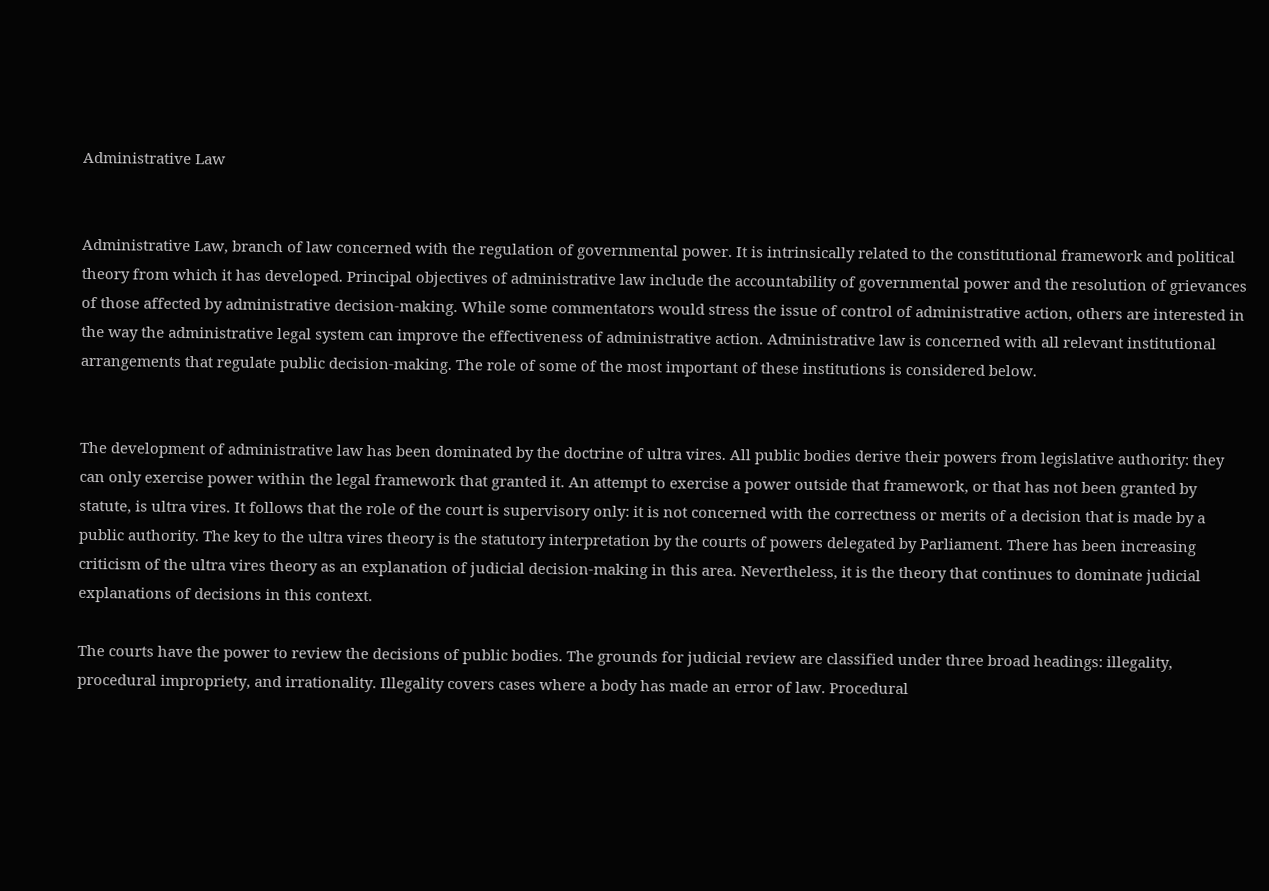Administrative Law


Administrative Law, branch of law concerned with the regulation of governmental power. It is intrinsically related to the constitutional framework and political theory from which it has developed. Principal objectives of administrative law include the accountability of governmental power and the resolution of grievances of those affected by administrative decision-making. While some commentators would stress the issue of control of administrative action, others are interested in the way the administrative legal system can improve the effectiveness of administrative action. Administrative law is concerned with all relevant institutional arrangements that regulate public decision-making. The role of some of the most important of these institutions is considered below.


The development of administrative law has been dominated by the doctrine of ultra vires. All public bodies derive their powers from legislative authority: they can only exercise power within the legal framework that granted it. An attempt to exercise a power outside that framework, or that has not been granted by statute, is ultra vires. It follows that the role of the court is supervisory only: it is not concerned with the correctness or merits of a decision that is made by a public authority. The key to the ultra vires theory is the statutory interpretation by the courts of powers delegated by Parliament. There has been increasing criticism of the ultra vires theory as an explanation of judicial decision-making in this area. Nevertheless, it is the theory that continues to dominate judicial explanations of decisions in this context.

The courts have the power to review the decisions of public bodies. The grounds for judicial review are classified under three broad headings: illegality, procedural impropriety, and irrationality. Illegality covers cases where a body has made an error of law. Procedural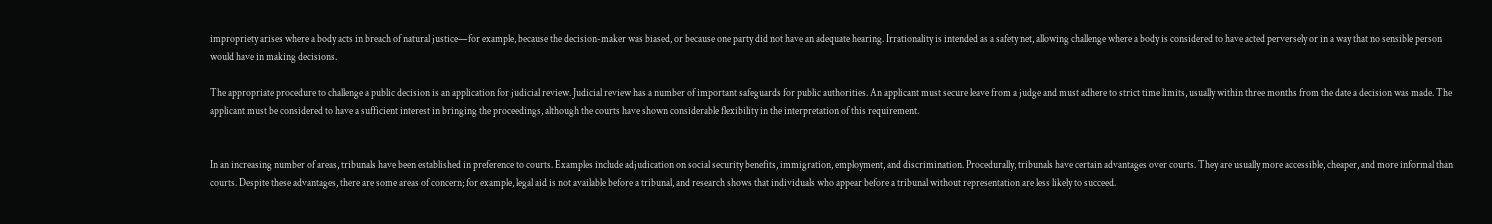impropriety arises where a body acts in breach of natural justice—for example, because the decision-maker was biased, or because one party did not have an adequate hearing. Irrationality is intended as a safety net, allowing challenge where a body is considered to have acted perversely or in a way that no sensible person would have in making decisions.

The appropriate procedure to challenge a public decision is an application for judicial review. Judicial review has a number of important safeguards for public authorities. An applicant must secure leave from a judge and must adhere to strict time limits, usually within three months from the date a decision was made. The applicant must be considered to have a sufficient interest in bringing the proceedings, although the courts have shown considerable flexibility in the interpretation of this requirement.


In an increasing number of areas, tribunals have been established in preference to courts. Examples include adjudication on social security benefits, immigration, employment, and discrimination. Procedurally, tribunals have certain advantages over courts. They are usually more accessible, cheaper, and more informal than courts. Despite these advantages, there are some areas of concern; for example, legal aid is not available before a tribunal, and research shows that individuals who appear before a tribunal without representation are less likely to succeed.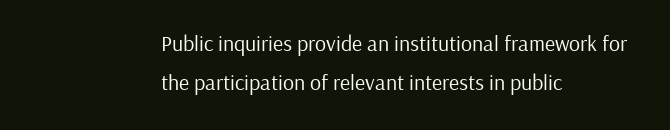Public inquiries provide an institutional framework for the participation of relevant interests in public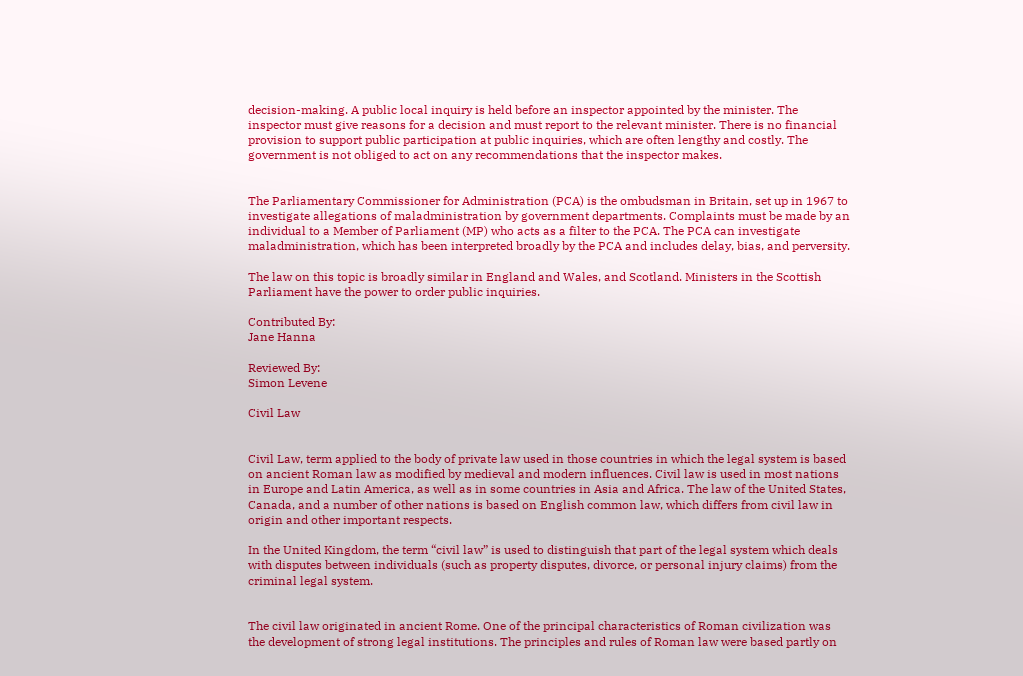decision-making. A public local inquiry is held before an inspector appointed by the minister. The inspector must give reasons for a decision and must report to the relevant minister. There is no financial provision to support public participation at public inquiries, which are often lengthy and costly. The government is not obliged to act on any recommendations that the inspector makes.


The Parliamentary Commissioner for Administration (PCA) is the ombudsman in Britain, set up in 1967 to investigate allegations of maladministration by government departments. Complaints must be made by an individual to a Member of Parliament (MP) who acts as a filter to the PCA. The PCA can investigate maladministration, which has been interpreted broadly by the PCA and includes delay, bias, and perversity.

The law on this topic is broadly similar in England and Wales, and Scotland. Ministers in the Scottish Parliament have the power to order public inquiries.

Contributed By:
Jane Hanna

Reviewed By:
Simon Levene

Civil Law


Civil Law, term applied to the body of private law used in those countries in which the legal system is based on ancient Roman law as modified by medieval and modern influences. Civil law is used in most nations in Europe and Latin America, as well as in some countries in Asia and Africa. The law of the United States, Canada, and a number of other nations is based on English common law, which differs from civil law in origin and other important respects.

In the United Kingdom, the term “civil law” is used to distinguish that part of the legal system which deals with disputes between individuals (such as property disputes, divorce, or personal injury claims) from the criminal legal system.


The civil law originated in ancient Rome. One of the principal characteristics of Roman civilization was the development of strong legal institutions. The principles and rules of Roman law were based partly on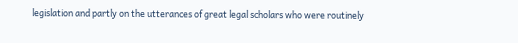legislation and partly on the utterances of great legal scholars who were routinely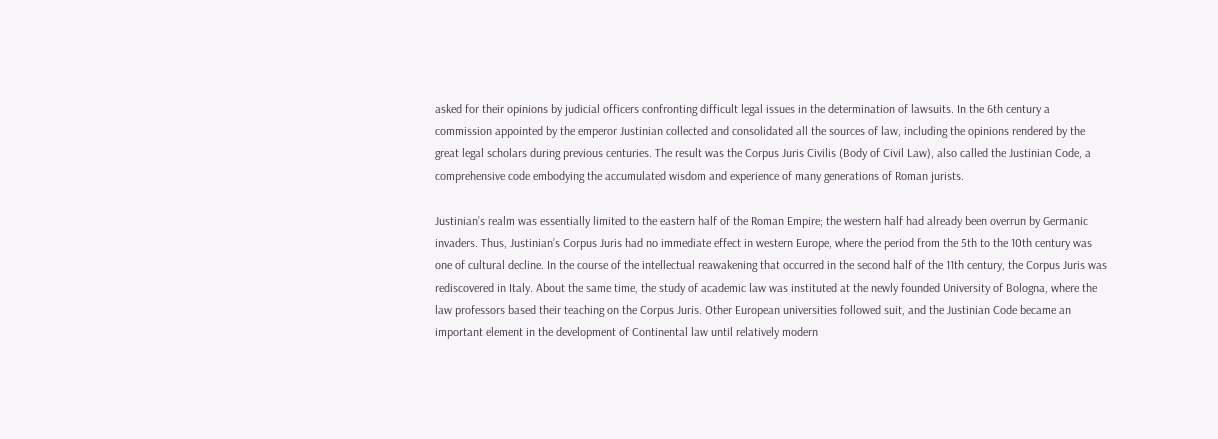asked for their opinions by judicial officers confronting difficult legal issues in the determination of lawsuits. In the 6th century a commission appointed by the emperor Justinian collected and consolidated all the sources of law, including the opinions rendered by the great legal scholars during previous centuries. The result was the Corpus Juris Civilis (Body of Civil Law), also called the Justinian Code, a comprehensive code embodying the accumulated wisdom and experience of many generations of Roman jurists.

Justinian’s realm was essentially limited to the eastern half of the Roman Empire; the western half had already been overrun by Germanic invaders. Thus, Justinian’s Corpus Juris had no immediate effect in western Europe, where the period from the 5th to the 10th century was one of cultural decline. In the course of the intellectual reawakening that occurred in the second half of the 11th century, the Corpus Juris was rediscovered in Italy. About the same time, the study of academic law was instituted at the newly founded University of Bologna, where the law professors based their teaching on the Corpus Juris. Other European universities followed suit, and the Justinian Code became an important element in the development of Continental law until relatively modern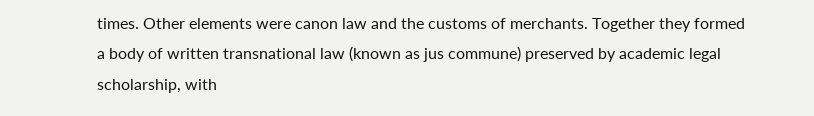times. Other elements were canon law and the customs of merchants. Together they formed a body of written transnational law (known as jus commune) preserved by academic legal scholarship, with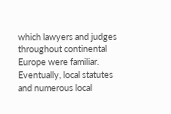which lawyers and judges throughout continental Europe were familiar. Eventually, local statutes and numerous local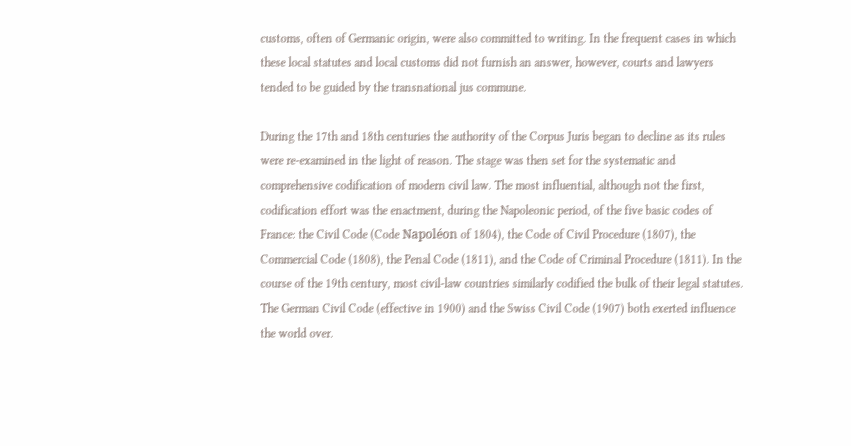customs, often of Germanic origin, were also committed to writing. In the frequent cases in which these local statutes and local customs did not furnish an answer, however, courts and lawyers tended to be guided by the transnational jus commune.

During the 17th and 18th centuries the authority of the Corpus Juris began to decline as its rules were re-examined in the light of reason. The stage was then set for the systematic and comprehensive codification of modern civil law. The most influential, although not the first, codification effort was the enactment, during the Napoleonic period, of the five basic codes of France: the Civil Code (Code Napoléon of 1804), the Code of Civil Procedure (1807), the Commercial Code (1808), the Penal Code (1811), and the Code of Criminal Procedure (1811). In the course of the 19th century, most civil-law countries similarly codified the bulk of their legal statutes. The German Civil Code (effective in 1900) and the Swiss Civil Code (1907) both exerted influence the world over.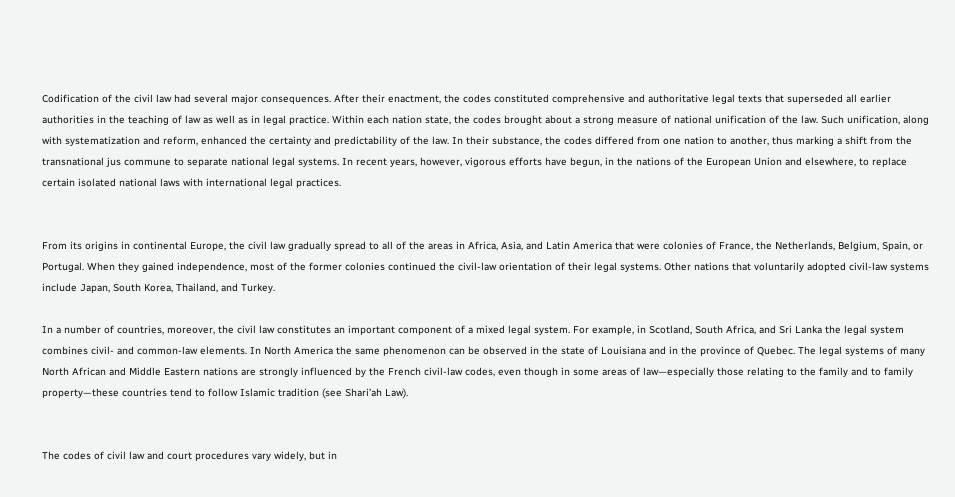Codification of the civil law had several major consequences. After their enactment, the codes constituted comprehensive and authoritative legal texts that superseded all earlier authorities in the teaching of law as well as in legal practice. Within each nation state, the codes brought about a strong measure of national unification of the law. Such unification, along with systematization and reform, enhanced the certainty and predictability of the law. In their substance, the codes differed from one nation to another, thus marking a shift from the transnational jus commune to separate national legal systems. In recent years, however, vigorous efforts have begun, in the nations of the European Union and elsewhere, to replace certain isolated national laws with international legal practices.


From its origins in continental Europe, the civil law gradually spread to all of the areas in Africa, Asia, and Latin America that were colonies of France, the Netherlands, Belgium, Spain, or Portugal. When they gained independence, most of the former colonies continued the civil-law orientation of their legal systems. Other nations that voluntarily adopted civil-law systems include Japan, South Korea, Thailand, and Turkey.

In a number of countries, moreover, the civil law constitutes an important component of a mixed legal system. For example, in Scotland, South Africa, and Sri Lanka the legal system combines civil- and common-law elements. In North America the same phenomenon can be observed in the state of Louisiana and in the province of Quebec. The legal systems of many North African and Middle Eastern nations are strongly influenced by the French civil-law codes, even though in some areas of law—especially those relating to the family and to family property—these countries tend to follow Islamic tradition (see Shari’ah Law).


The codes of civil law and court procedures vary widely, but in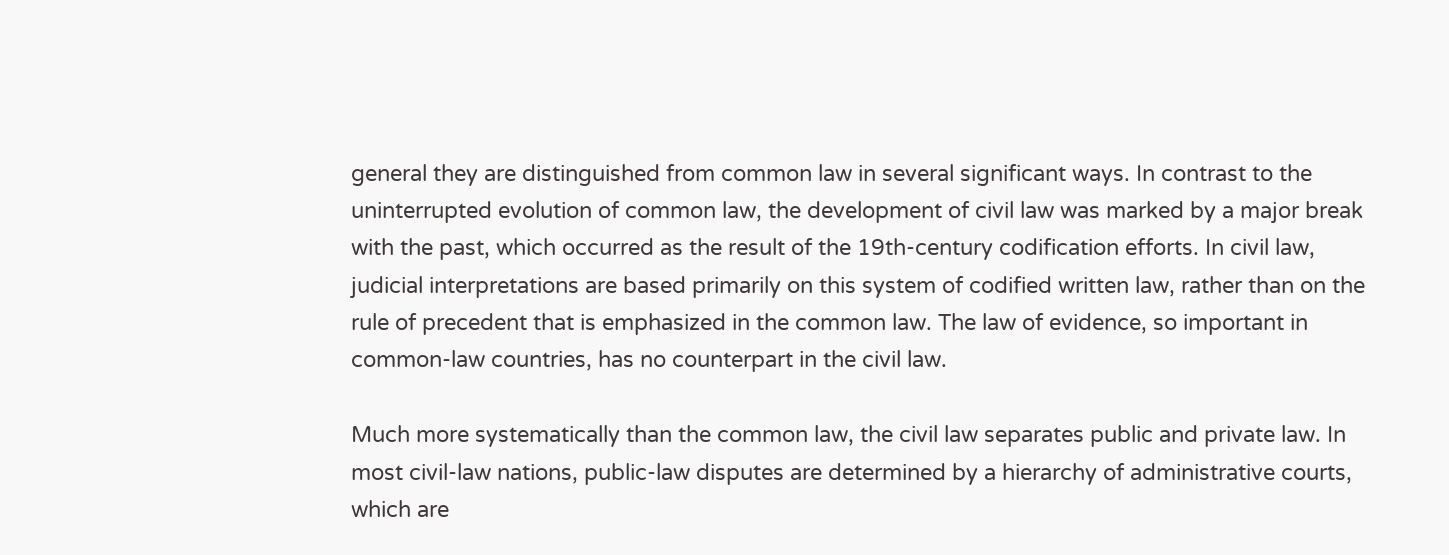general they are distinguished from common law in several significant ways. In contrast to the uninterrupted evolution of common law, the development of civil law was marked by a major break with the past, which occurred as the result of the 19th-century codification efforts. In civil law, judicial interpretations are based primarily on this system of codified written law, rather than on the rule of precedent that is emphasized in the common law. The law of evidence, so important in common-law countries, has no counterpart in the civil law.

Much more systematically than the common law, the civil law separates public and private law. In most civil-law nations, public-law disputes are determined by a hierarchy of administrative courts, which are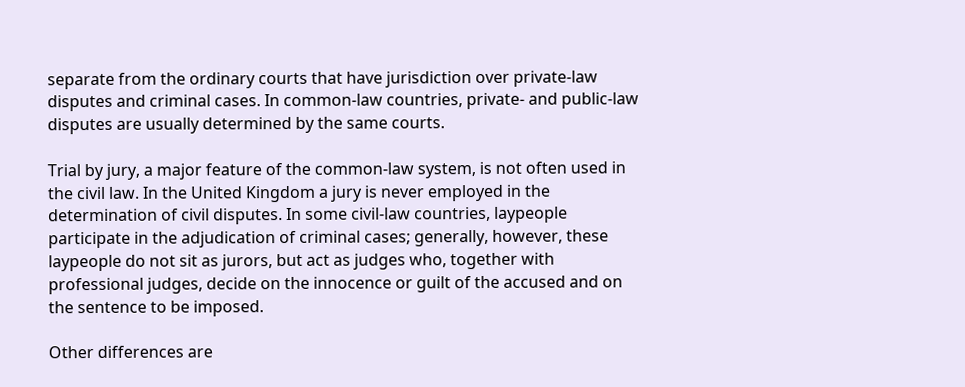separate from the ordinary courts that have jurisdiction over private-law disputes and criminal cases. In common-law countries, private- and public-law disputes are usually determined by the same courts.

Trial by jury, a major feature of the common-law system, is not often used in the civil law. In the United Kingdom a jury is never employed in the determination of civil disputes. In some civil-law countries, laypeople participate in the adjudication of criminal cases; generally, however, these laypeople do not sit as jurors, but act as judges who, together with professional judges, decide on the innocence or guilt of the accused and on the sentence to be imposed.

Other differences are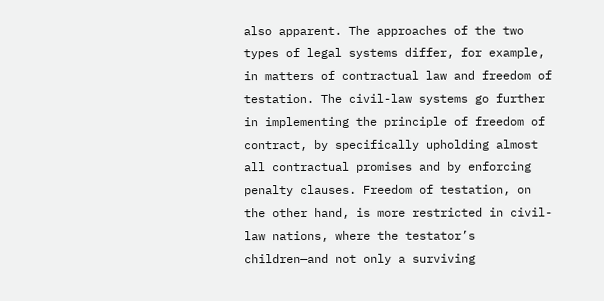also apparent. The approaches of the two types of legal systems differ, for example, in matters of contractual law and freedom of testation. The civil-law systems go further in implementing the principle of freedom of contract, by specifically upholding almost all contractual promises and by enforcing penalty clauses. Freedom of testation, on the other hand, is more restricted in civil-law nations, where the testator’s children—and not only a surviving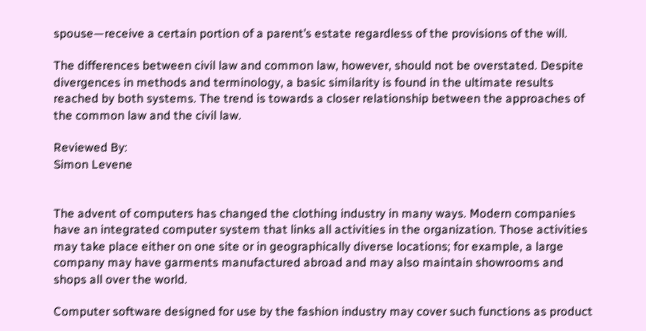spouse—receive a certain portion of a parent’s estate regardless of the provisions of the will.

The differences between civil law and common law, however, should not be overstated. Despite divergences in methods and terminology, a basic similarity is found in the ultimate results reached by both systems. The trend is towards a closer relationship between the approaches of the common law and the civil law.

Reviewed By:
Simon Levene


The advent of computers has changed the clothing industry in many ways. Modern companies have an integrated computer system that links all activities in the organization. Those activities may take place either on one site or in geographically diverse locations; for example, a large company may have garments manufactured abroad and may also maintain showrooms and shops all over the world.

Computer software designed for use by the fashion industry may cover such functions as product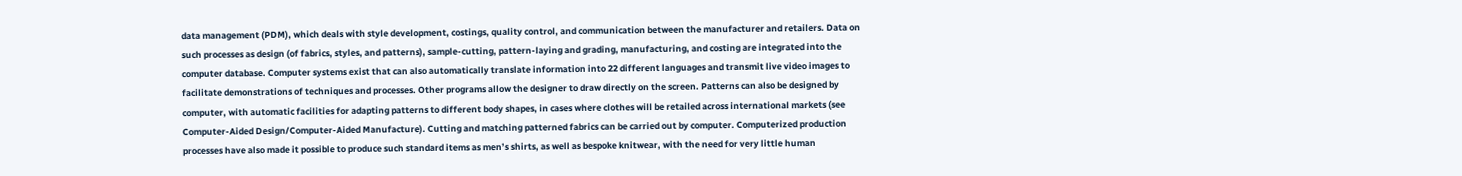data management (PDM), which deals with style development, costings, quality control, and communication between the manufacturer and retailers. Data on such processes as design (of fabrics, styles, and patterns), sample-cutting, pattern-laying and grading, manufacturing, and costing are integrated into the computer database. Computer systems exist that can also automatically translate information into 22 different languages and transmit live video images to facilitate demonstrations of techniques and processes. Other programs allow the designer to draw directly on the screen. Patterns can also be designed by computer, with automatic facilities for adapting patterns to different body shapes, in cases where clothes will be retailed across international markets (see Computer-Aided Design/Computer-Aided Manufacture). Cutting and matching patterned fabrics can be carried out by computer. Computerized production processes have also made it possible to produce such standard items as men’s shirts, as well as bespoke knitwear, with the need for very little human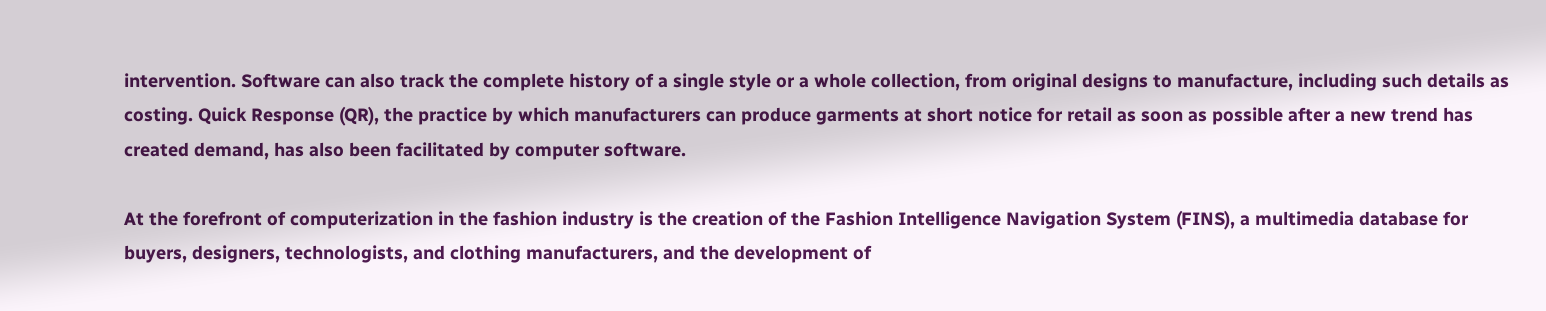intervention. Software can also track the complete history of a single style or a whole collection, from original designs to manufacture, including such details as costing. Quick Response (QR), the practice by which manufacturers can produce garments at short notice for retail as soon as possible after a new trend has created demand, has also been facilitated by computer software.

At the forefront of computerization in the fashion industry is the creation of the Fashion Intelligence Navigation System (FINS), a multimedia database for buyers, designers, technologists, and clothing manufacturers, and the development of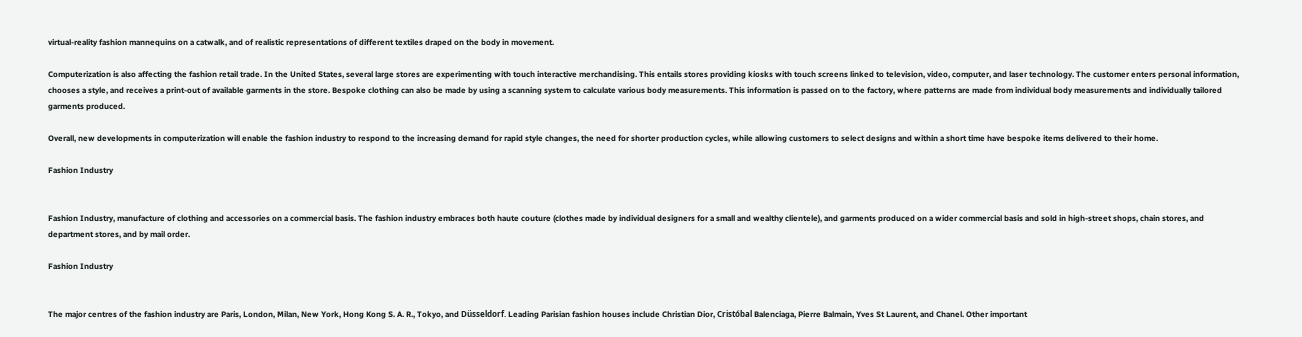virtual-reality fashion mannequins on a catwalk, and of realistic representations of different textiles draped on the body in movement.

Computerization is also affecting the fashion retail trade. In the United States, several large stores are experimenting with touch interactive merchandising. This entails stores providing kiosks with touch screens linked to television, video, computer, and laser technology. The customer enters personal information, chooses a style, and receives a print-out of available garments in the store. Bespoke clothing can also be made by using a scanning system to calculate various body measurements. This information is passed on to the factory, where patterns are made from individual body measurements and individually tailored garments produced.

Overall, new developments in computerization will enable the fashion industry to respond to the increasing demand for rapid style changes, the need for shorter production cycles, while allowing customers to select designs and within a short time have bespoke items delivered to their home.

Fashion Industry


Fashion Industry, manufacture of clothing and accessories on a commercial basis. The fashion industry embraces both haute couture (clothes made by individual designers for a small and wealthy clientele), and garments produced on a wider commercial basis and sold in high-street shops, chain stores, and department stores, and by mail order.

Fashion Industry


The major centres of the fashion industry are Paris, London, Milan, New York, Hong Kong S. A. R., Tokyo, and Düsseldorf. Leading Parisian fashion houses include Christian Dior, Cristóbal Balenciaga, Pierre Balmain, Yves St Laurent, and Chanel. Other important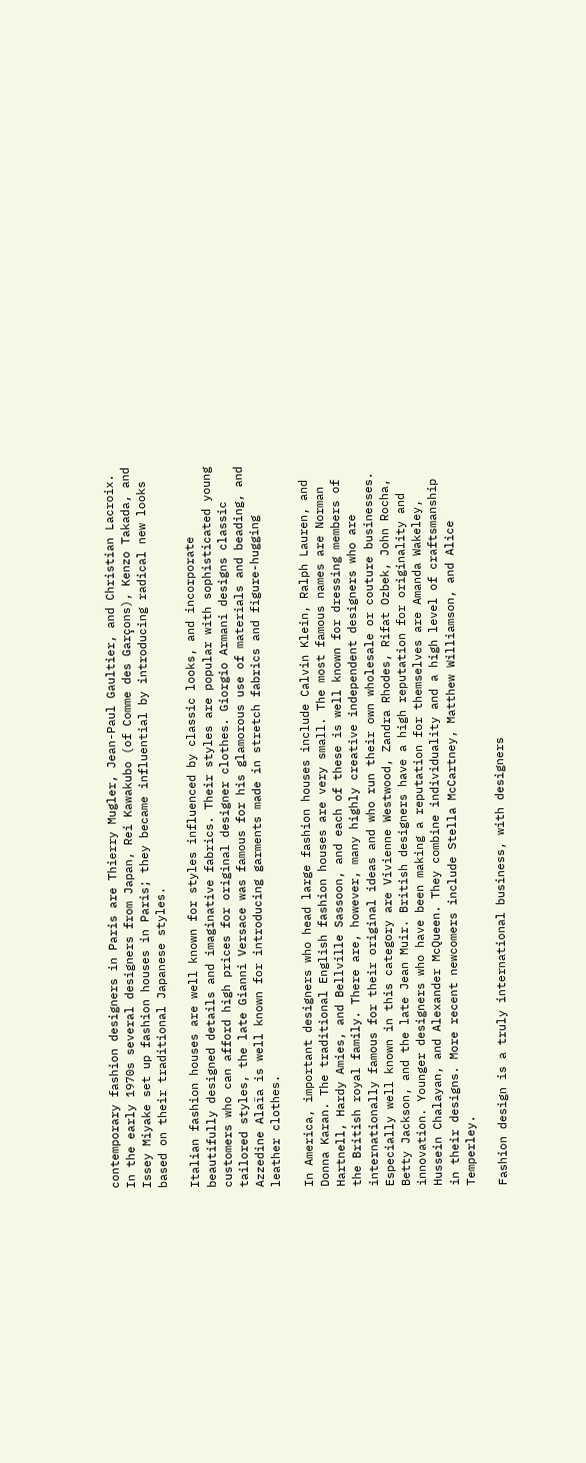contemporary fashion designers in Paris are Thierry Mugler, Jean-Paul Gaultier, and Christian Lacroix. In the early 1970s several designers from Japan, Rei Kawakubo (of Comme des Garçons), Kenzo Takada, and Issey Miyake set up fashion houses in Paris; they became influential by introducing radical new looks based on their traditional Japanese styles.

Italian fashion houses are well known for styles influenced by classic looks, and incorporate beautifully designed details and imaginative fabrics. Their styles are popular with sophisticated young customers who can afford high prices for original designer clothes. Giorgio Armani designs classic tailored styles, the late Gianni Versace was famous for his glamorous use of materials and beading, and Azzedine Alaïa is well known for introducing garments made in stretch fabrics and figure-hugging leather clothes.

In America, important designers who head large fashion houses include Calvin Klein, Ralph Lauren, and Donna Karan. The traditional English fashion houses are very small. The most famous names are Norman Hartnell, Hardy Amies, and Bellville Sassoon, and each of these is well known for dressing members of the British royal family. There are, however, many highly creative independent designers who are internationally famous for their original ideas and who run their own wholesale or couture businesses. Especially well known in this category are Vivienne Westwood, Zandra Rhodes, Rifat Ozbek, John Rocha, Betty Jackson, and the late Jean Muir. British designers have a high reputation for originality and innovation. Younger designers who have been making a reputation for themselves are Amanda Wakeley, Hussein Chalayan, and Alexander McQueen. They combine individuality and a high level of craftsmanship in their designs. More recent newcomers include Stella McCartney, Matthew Williamson, and Alice Temperley.

Fashion design is a truly international business, with designers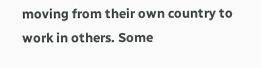moving from their own country to work in others. Some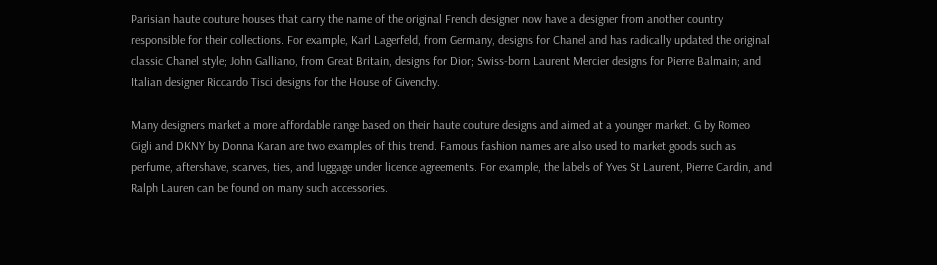Parisian haute couture houses that carry the name of the original French designer now have a designer from another country responsible for their collections. For example, Karl Lagerfeld, from Germany, designs for Chanel and has radically updated the original classic Chanel style; John Galliano, from Great Britain, designs for Dior; Swiss-born Laurent Mercier designs for Pierre Balmain; and Italian designer Riccardo Tisci designs for the House of Givenchy.

Many designers market a more affordable range based on their haute couture designs and aimed at a younger market. G by Romeo Gigli and DKNY by Donna Karan are two examples of this trend. Famous fashion names are also used to market goods such as perfume, aftershave, scarves, ties, and luggage under licence agreements. For example, the labels of Yves St Laurent, Pierre Cardin, and Ralph Lauren can be found on many such accessories.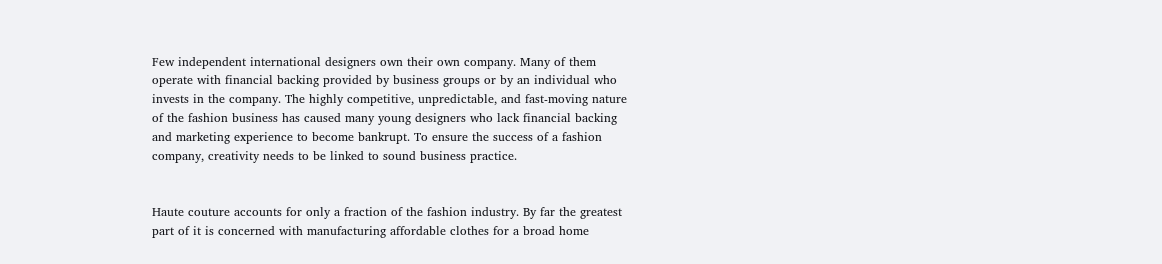Few independent international designers own their own company. Many of them operate with financial backing provided by business groups or by an individual who invests in the company. The highly competitive, unpredictable, and fast-moving nature of the fashion business has caused many young designers who lack financial backing and marketing experience to become bankrupt. To ensure the success of a fashion company, creativity needs to be linked to sound business practice.


Haute couture accounts for only a fraction of the fashion industry. By far the greatest part of it is concerned with manufacturing affordable clothes for a broad home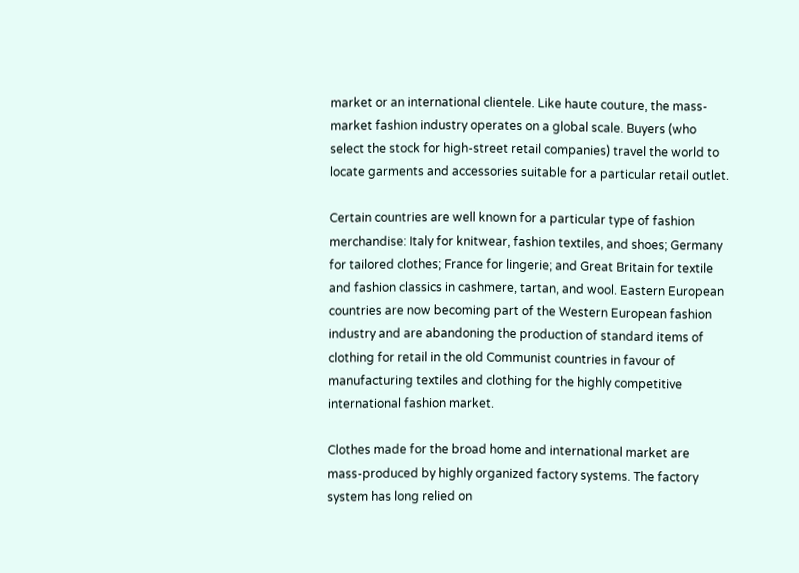market or an international clientele. Like haute couture, the mass-market fashion industry operates on a global scale. Buyers (who select the stock for high-street retail companies) travel the world to locate garments and accessories suitable for a particular retail outlet.

Certain countries are well known for a particular type of fashion merchandise: Italy for knitwear, fashion textiles, and shoes; Germany for tailored clothes; France for lingerie; and Great Britain for textile and fashion classics in cashmere, tartan, and wool. Eastern European countries are now becoming part of the Western European fashion industry and are abandoning the production of standard items of clothing for retail in the old Communist countries in favour of manufacturing textiles and clothing for the highly competitive international fashion market.

Clothes made for the broad home and international market are mass-produced by highly organized factory systems. The factory system has long relied on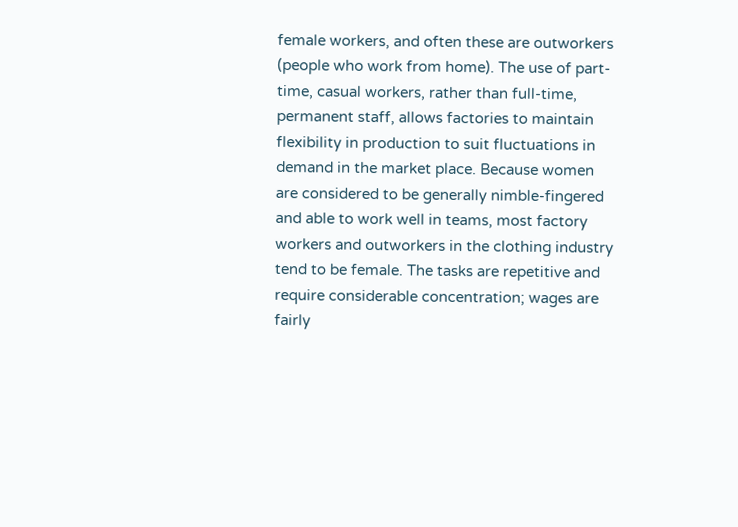female workers, and often these are outworkers (people who work from home). The use of part-time, casual workers, rather than full-time, permanent staff, allows factories to maintain flexibility in production to suit fluctuations in demand in the market place. Because women are considered to be generally nimble-fingered and able to work well in teams, most factory workers and outworkers in the clothing industry tend to be female. The tasks are repetitive and require considerable concentration; wages are fairly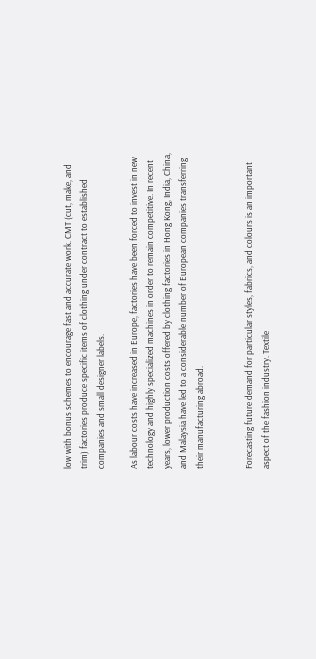low with bonus schemes to encourage fast and accurate work. CMT (cut, make, and trim) factories produce specific items of clothing under contract to established companies and small designer labels.

As labour costs have increased in Europe, factories have been forced to invest in new technology and highly specialized machines in order to remain competitive. In recent years, lower production costs offered by clothing factories in Hong Kong, India, China, and Malaysia have led to a considerable number of European companies transferring their manufacturing abroad.


Forecasting future demand for particular styles, fabrics, and colours is an important aspect of the fashion industry. Textile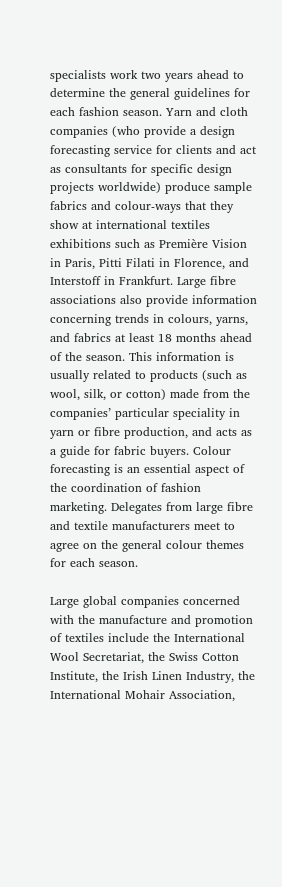specialists work two years ahead to determine the general guidelines for each fashion season. Yarn and cloth companies (who provide a design forecasting service for clients and act as consultants for specific design projects worldwide) produce sample fabrics and colour-ways that they show at international textiles exhibitions such as Première Vision in Paris, Pitti Filati in Florence, and Interstoff in Frankfurt. Large fibre associations also provide information concerning trends in colours, yarns, and fabrics at least 18 months ahead of the season. This information is usually related to products (such as wool, silk, or cotton) made from the companies’ particular speciality in yarn or fibre production, and acts as a guide for fabric buyers. Colour forecasting is an essential aspect of the coordination of fashion marketing. Delegates from large fibre and textile manufacturers meet to agree on the general colour themes for each season.

Large global companies concerned with the manufacture and promotion of textiles include the International Wool Secretariat, the Swiss Cotton Institute, the Irish Linen Industry, the International Mohair Association,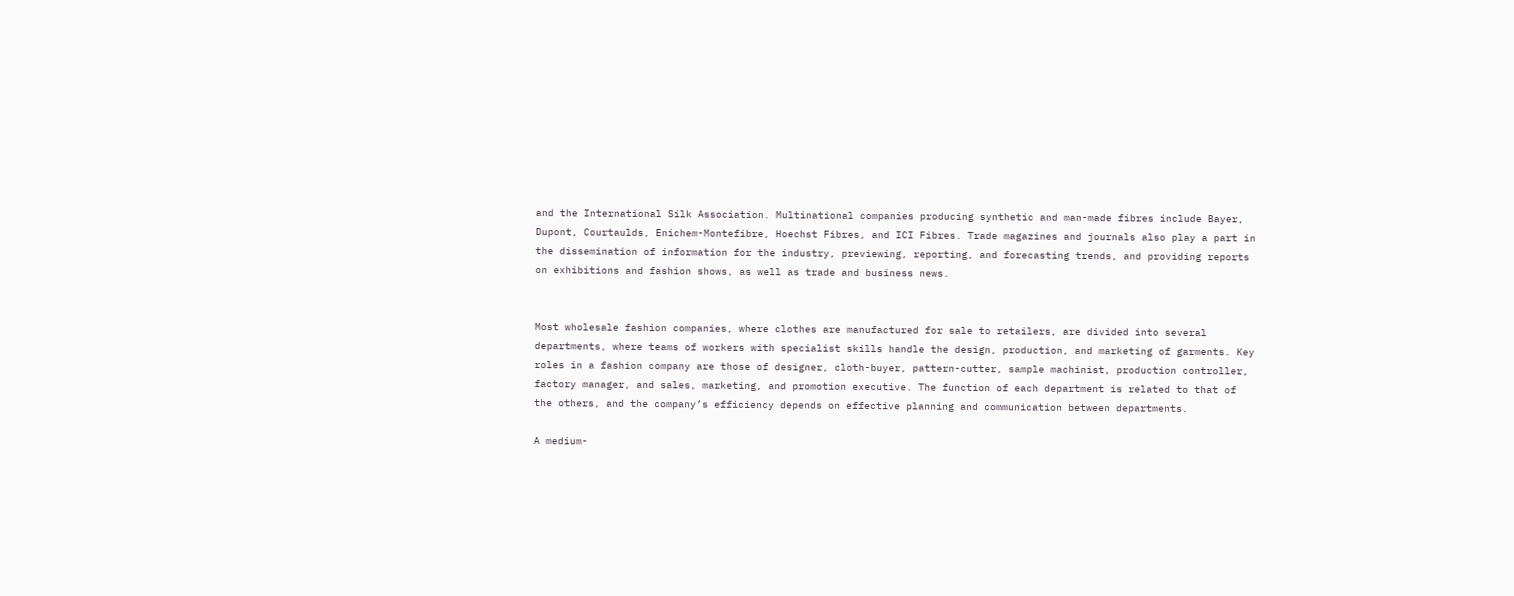and the International Silk Association. Multinational companies producing synthetic and man-made fibres include Bayer, Dupont, Courtaulds, Enichem-Montefibre, Hoechst Fibres, and ICI Fibres. Trade magazines and journals also play a part in the dissemination of information for the industry, previewing, reporting, and forecasting trends, and providing reports on exhibitions and fashion shows, as well as trade and business news.


Most wholesale fashion companies, where clothes are manufactured for sale to retailers, are divided into several departments, where teams of workers with specialist skills handle the design, production, and marketing of garments. Key roles in a fashion company are those of designer, cloth-buyer, pattern-cutter, sample machinist, production controller, factory manager, and sales, marketing, and promotion executive. The function of each department is related to that of the others, and the company’s efficiency depends on effective planning and communication between departments.

A medium-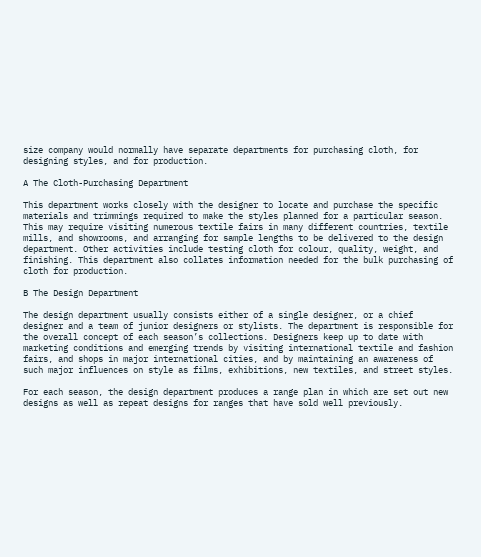size company would normally have separate departments for purchasing cloth, for designing styles, and for production.

A The Cloth-Purchasing Department

This department works closely with the designer to locate and purchase the specific materials and trimmings required to make the styles planned for a particular season. This may require visiting numerous textile fairs in many different countries, textile mills, and showrooms, and arranging for sample lengths to be delivered to the design department. Other activities include testing cloth for colour, quality, weight, and finishing. This department also collates information needed for the bulk purchasing of cloth for production.

B The Design Department

The design department usually consists either of a single designer, or a chief designer and a team of junior designers or stylists. The department is responsible for the overall concept of each season’s collections. Designers keep up to date with marketing conditions and emerging trends by visiting international textile and fashion fairs, and shops in major international cities, and by maintaining an awareness of such major influences on style as films, exhibitions, new textiles, and street styles.

For each season, the design department produces a range plan in which are set out new designs as well as repeat designs for ranges that have sold well previously.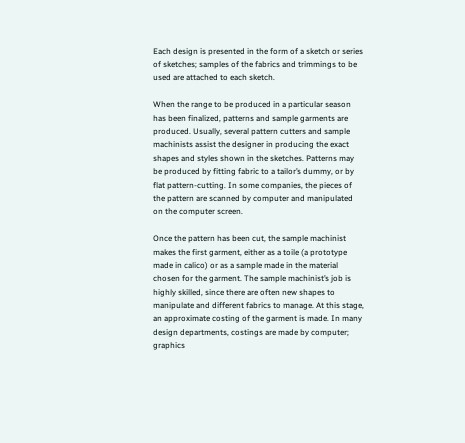Each design is presented in the form of a sketch or series of sketches; samples of the fabrics and trimmings to be used are attached to each sketch.

When the range to be produced in a particular season has been finalized, patterns and sample garments are produced. Usually, several pattern cutters and sample machinists assist the designer in producing the exact shapes and styles shown in the sketches. Patterns may be produced by fitting fabric to a tailor’s dummy, or by flat pattern-cutting. In some companies, the pieces of the pattern are scanned by computer and manipulated on the computer screen.

Once the pattern has been cut, the sample machinist makes the first garment, either as a toile (a prototype made in calico) or as a sample made in the material chosen for the garment. The sample machinist’s job is highly skilled, since there are often new shapes to manipulate and different fabrics to manage. At this stage, an approximate costing of the garment is made. In many design departments, costings are made by computer; graphics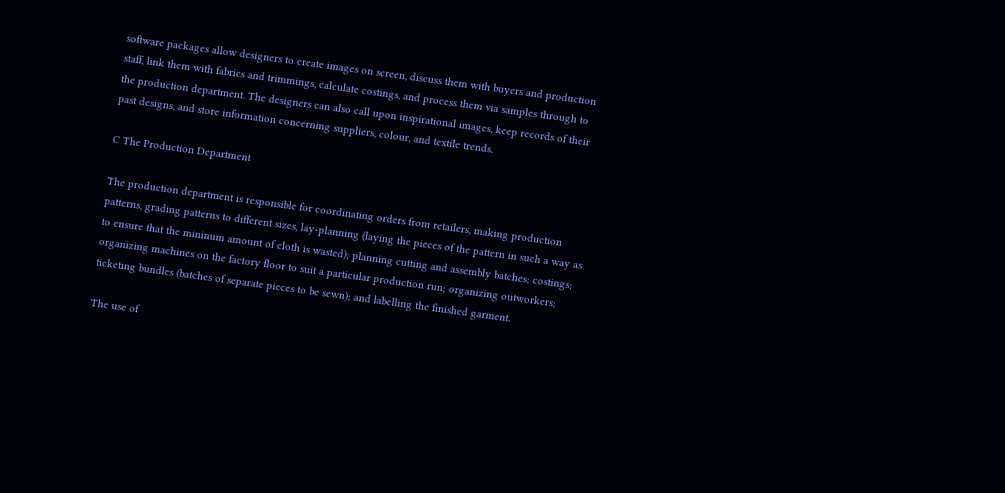software packages allow designers to create images on screen, discuss them with buyers and production staff, link them with fabrics and trimmings, calculate costings, and process them via samples through to the production department. The designers can also call upon inspirational images, keep records of their past designs, and store information concerning suppliers, colour, and textile trends.

C The Production Department

The production department is responsible for coordinating orders from retailers, making production patterns, grading patterns to different sizes, lay-planning (laying the pieces of the pattern in such a way as to ensure that the mininum amount of cloth is wasted); planning cutting and assembly batches; costings; organizing machines on the factory floor to suit a particular production run; organizing outworkers; ticketing bundles (batches of separate pieces to be sewn); and labelling the finished garment.

The use of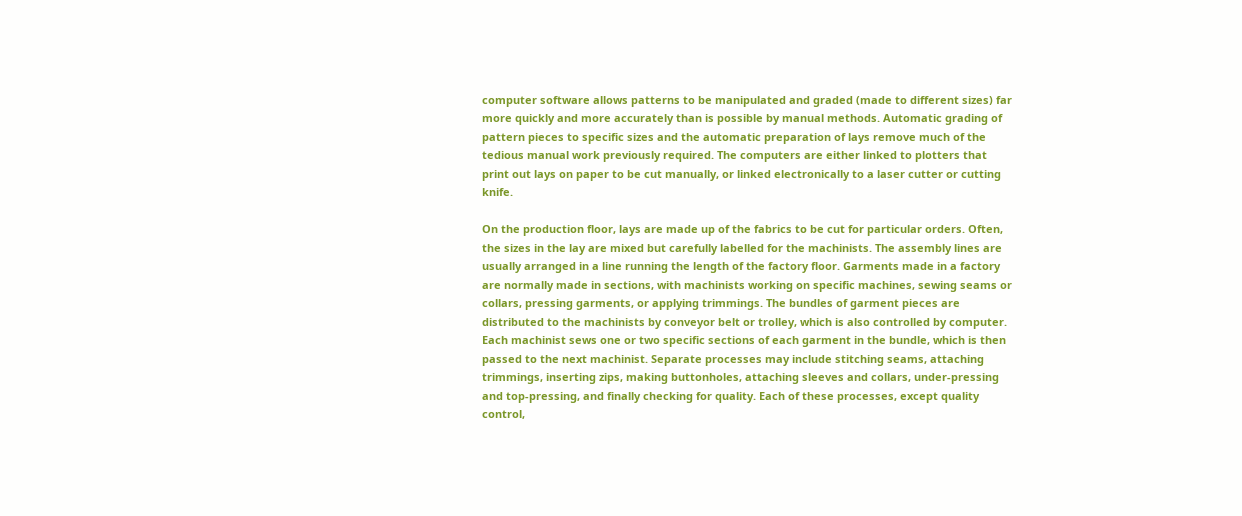computer software allows patterns to be manipulated and graded (made to different sizes) far more quickly and more accurately than is possible by manual methods. Automatic grading of pattern pieces to specific sizes and the automatic preparation of lays remove much of the tedious manual work previously required. The computers are either linked to plotters that print out lays on paper to be cut manually, or linked electronically to a laser cutter or cutting knife.

On the production floor, lays are made up of the fabrics to be cut for particular orders. Often, the sizes in the lay are mixed but carefully labelled for the machinists. The assembly lines are usually arranged in a line running the length of the factory floor. Garments made in a factory are normally made in sections, with machinists working on specific machines, sewing seams or collars, pressing garments, or applying trimmings. The bundles of garment pieces are distributed to the machinists by conveyor belt or trolley, which is also controlled by computer. Each machinist sews one or two specific sections of each garment in the bundle, which is then passed to the next machinist. Separate processes may include stitching seams, attaching trimmings, inserting zips, making buttonholes, attaching sleeves and collars, under-pressing and top-pressing, and finally checking for quality. Each of these processes, except quality control,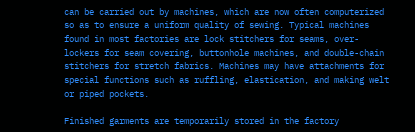can be carried out by machines, which are now often computerized so as to ensure a uniform quality of sewing. Typical machines found in most factories are lock stitchers for seams, over-lockers for seam covering, buttonhole machines, and double-chain stitchers for stretch fabrics. Machines may have attachments for special functions such as ruffling, elastication, and making welt or piped pockets.

Finished garments are temporarily stored in the factory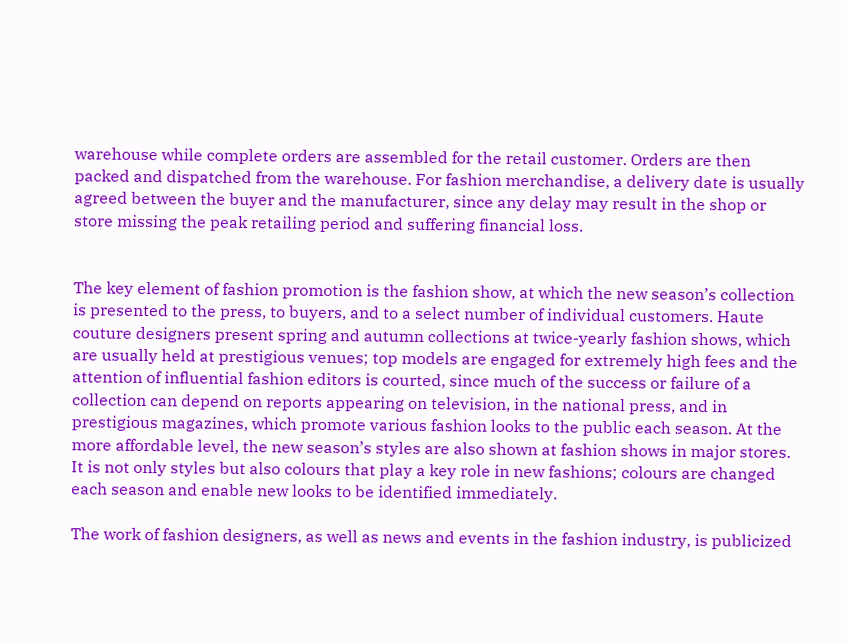warehouse while complete orders are assembled for the retail customer. Orders are then packed and dispatched from the warehouse. For fashion merchandise, a delivery date is usually agreed between the buyer and the manufacturer, since any delay may result in the shop or store missing the peak retailing period and suffering financial loss.


The key element of fashion promotion is the fashion show, at which the new season’s collection is presented to the press, to buyers, and to a select number of individual customers. Haute couture designers present spring and autumn collections at twice-yearly fashion shows, which are usually held at prestigious venues; top models are engaged for extremely high fees and the attention of influential fashion editors is courted, since much of the success or failure of a collection can depend on reports appearing on television, in the national press, and in prestigious magazines, which promote various fashion looks to the public each season. At the more affordable level, the new season’s styles are also shown at fashion shows in major stores. It is not only styles but also colours that play a key role in new fashions; colours are changed each season and enable new looks to be identified immediately.

The work of fashion designers, as well as news and events in the fashion industry, is publicized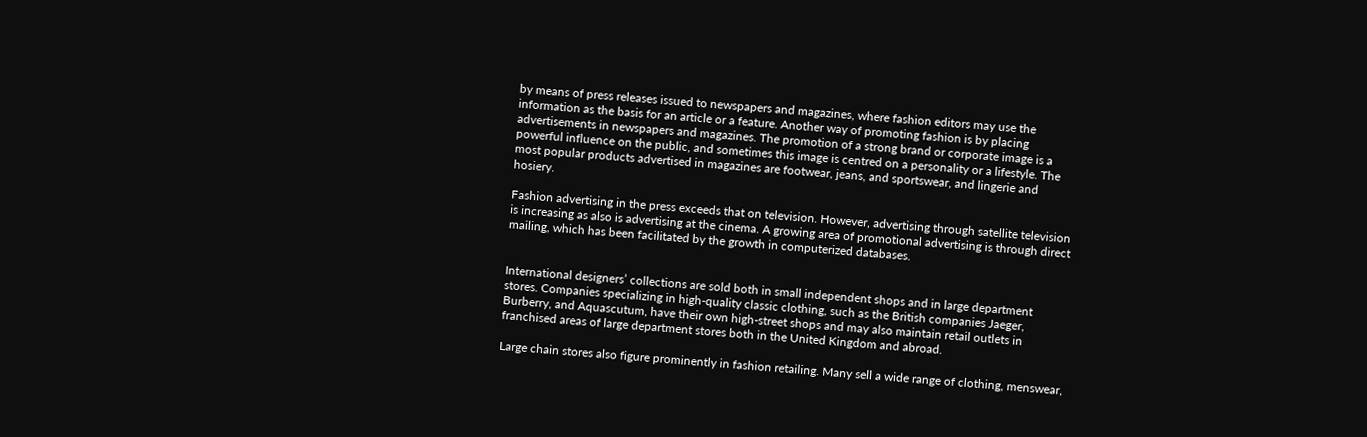by means of press releases issued to newspapers and magazines, where fashion editors may use the information as the basis for an article or a feature. Another way of promoting fashion is by placing advertisements in newspapers and magazines. The promotion of a strong brand or corporate image is a powerful influence on the public, and sometimes this image is centred on a personality or a lifestyle. The most popular products advertised in magazines are footwear, jeans, and sportswear, and lingerie and hosiery.

Fashion advertising in the press exceeds that on television. However, advertising through satellite television is increasing as also is advertising at the cinema. A growing area of promotional advertising is through direct mailing, which has been facilitated by the growth in computerized databases.


International designers’ collections are sold both in small independent shops and in large department stores. Companies specializing in high-quality classic clothing, such as the British companies Jaeger, Burberry, and Aquascutum, have their own high-street shops and may also maintain retail outlets in franchised areas of large department stores both in the United Kingdom and abroad.

Large chain stores also figure prominently in fashion retailing. Many sell a wide range of clothing, menswear,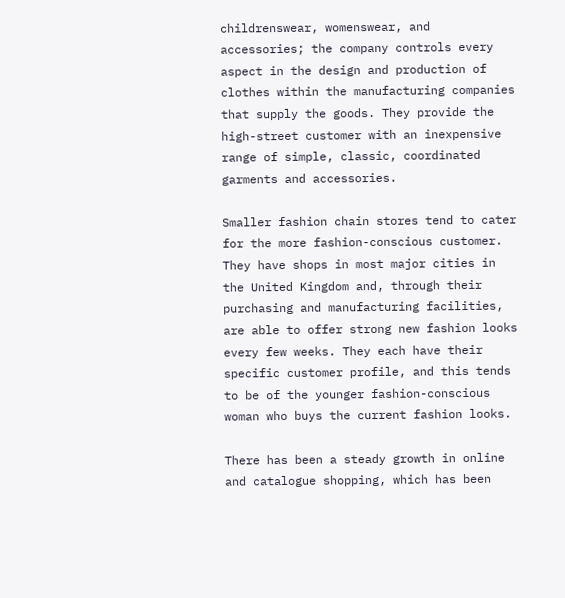childrenswear, womenswear, and accessories; the company controls every aspect in the design and production of clothes within the manufacturing companies that supply the goods. They provide the high-street customer with an inexpensive range of simple, classic, coordinated garments and accessories.

Smaller fashion chain stores tend to cater for the more fashion-conscious customer. They have shops in most major cities in the United Kingdom and, through their purchasing and manufacturing facilities, are able to offer strong new fashion looks every few weeks. They each have their specific customer profile, and this tends to be of the younger fashion-conscious woman who buys the current fashion looks.

There has been a steady growth in online and catalogue shopping, which has been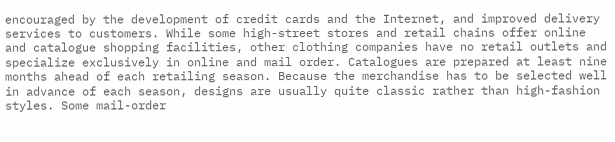encouraged by the development of credit cards and the Internet, and improved delivery services to customers. While some high-street stores and retail chains offer online and catalogue shopping facilities, other clothing companies have no retail outlets and specialize exclusively in online and mail order. Catalogues are prepared at least nine months ahead of each retailing season. Because the merchandise has to be selected well in advance of each season, designs are usually quite classic rather than high-fashion styles. Some mail-order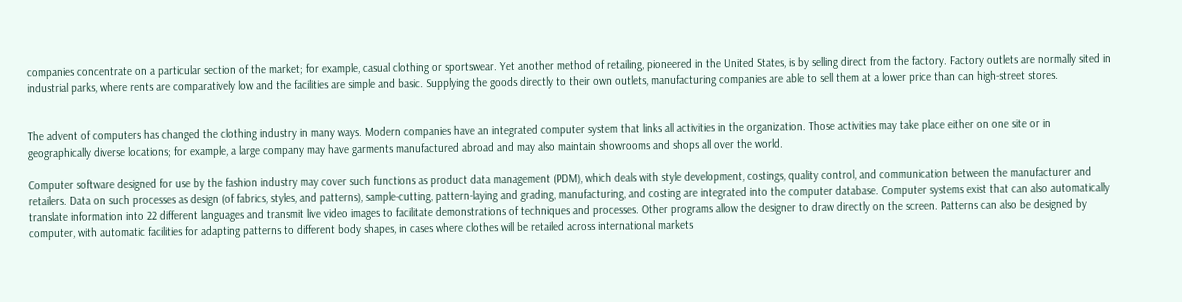companies concentrate on a particular section of the market; for example, casual clothing or sportswear. Yet another method of retailing, pioneered in the United States, is by selling direct from the factory. Factory outlets are normally sited in industrial parks, where rents are comparatively low and the facilities are simple and basic. Supplying the goods directly to their own outlets, manufacturing companies are able to sell them at a lower price than can high-street stores.


The advent of computers has changed the clothing industry in many ways. Modern companies have an integrated computer system that links all activities in the organization. Those activities may take place either on one site or in geographically diverse locations; for example, a large company may have garments manufactured abroad and may also maintain showrooms and shops all over the world.

Computer software designed for use by the fashion industry may cover such functions as product data management (PDM), which deals with style development, costings, quality control, and communication between the manufacturer and retailers. Data on such processes as design (of fabrics, styles, and patterns), sample-cutting, pattern-laying and grading, manufacturing, and costing are integrated into the computer database. Computer systems exist that can also automatically translate information into 22 different languages and transmit live video images to facilitate demonstrations of techniques and processes. Other programs allow the designer to draw directly on the screen. Patterns can also be designed by computer, with automatic facilities for adapting patterns to different body shapes, in cases where clothes will be retailed across international markets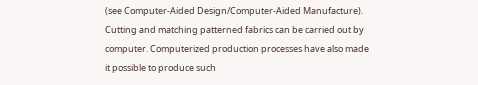(see Computer-Aided Design/Computer-Aided Manufacture). Cutting and matching patterned fabrics can be carried out by computer. Computerized production processes have also made it possible to produce such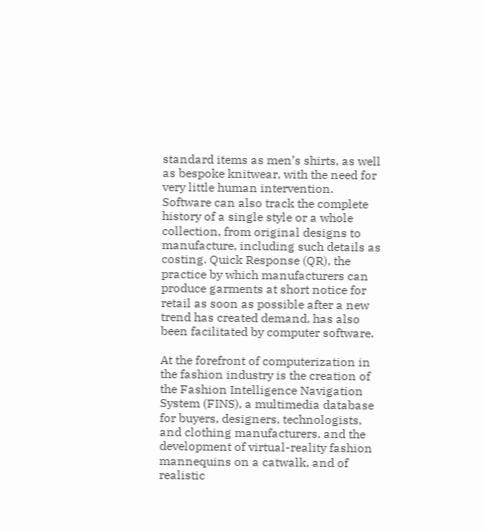standard items as men’s shirts, as well as bespoke knitwear, with the need for very little human intervention. Software can also track the complete history of a single style or a whole collection, from original designs to manufacture, including such details as costing. Quick Response (QR), the practice by which manufacturers can produce garments at short notice for retail as soon as possible after a new trend has created demand, has also been facilitated by computer software.

At the forefront of computerization in the fashion industry is the creation of the Fashion Intelligence Navigation System (FINS), a multimedia database for buyers, designers, technologists, and clothing manufacturers, and the development of virtual-reality fashion mannequins on a catwalk, and of realistic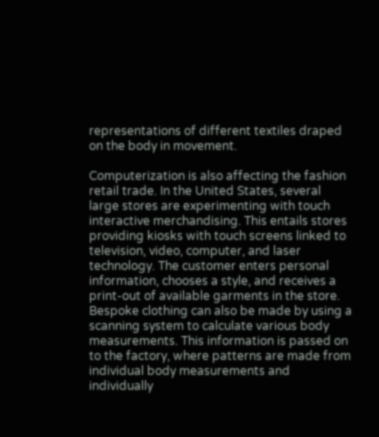representations of different textiles draped on the body in movement.

Computerization is also affecting the fashion retail trade. In the United States, several large stores are experimenting with touch interactive merchandising. This entails stores providing kiosks with touch screens linked to television, video, computer, and laser technology. The customer enters personal information, chooses a style, and receives a print-out of available garments in the store. Bespoke clothing can also be made by using a scanning system to calculate various body measurements. This information is passed on to the factory, where patterns are made from individual body measurements and individually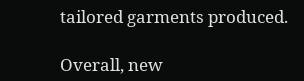tailored garments produced.

Overall, new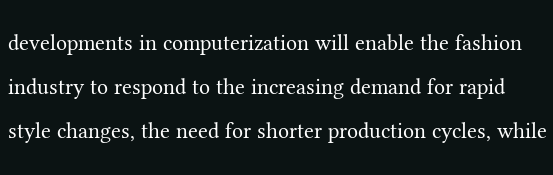developments in computerization will enable the fashion industry to respond to the increasing demand for rapid style changes, the need for shorter production cycles, while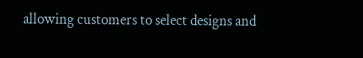allowing customers to select designs and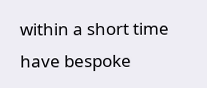within a short time have bespoke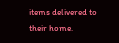items delivered to their home.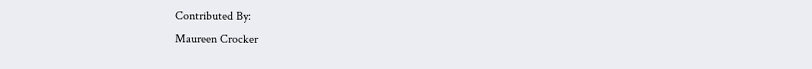Contributed By:
Maureen Crocker